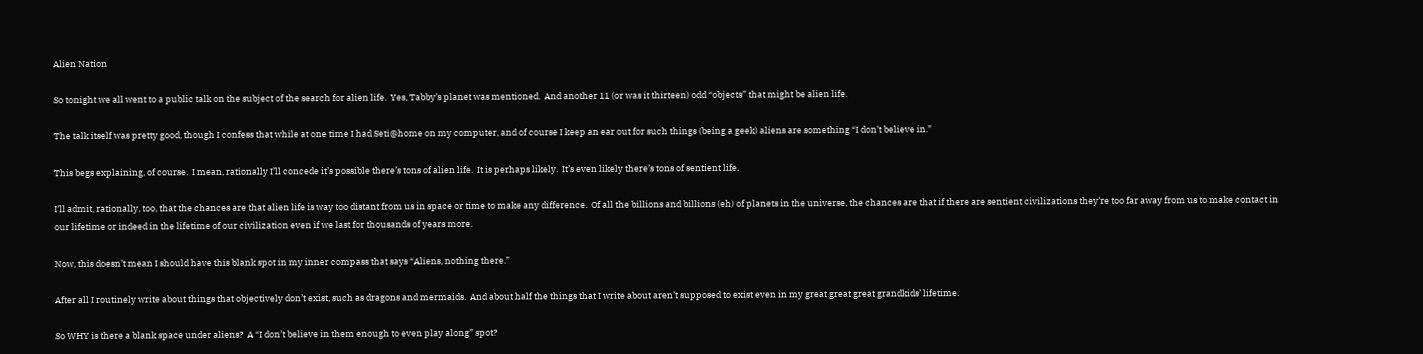Alien Nation

So tonight we all went to a public talk on the subject of the search for alien life.  Yes, Tabby’s planet was mentioned.  And another 11 (or was it thirteen) odd “objects” that might be alien life.

The talk itself was pretty good, though I confess that while at one time I had Seti@home on my computer, and of course I keep an ear out for such things (being a geek) aliens are something “I don’t believe in.”

This begs explaining, of course.  I mean, rationally I’ll concede it’s possible there’s tons of alien life.  It is perhaps likely.  It’s even likely there’s tons of sentient life.

I’ll admit, rationally, too, that the chances are that alien life is way too distant from us in space or time to make any difference.  Of all the billions and billions (eh) of planets in the universe, the chances are that if there are sentient civilizations they’re too far away from us to make contact in our lifetime or indeed in the lifetime of our civilization even if we last for thousands of years more.

Now, this doesn’t mean I should have this blank spot in my inner compass that says “Aliens, nothing there.”

After all I routinely write about things that objectively don’t exist, such as dragons and mermaids.  And about half the things that I write about aren’t supposed to exist even in my great great great grandkids’ lifetime.

So WHY is there a blank space under aliens?  A “I don’t believe in them enough to even play along” spot?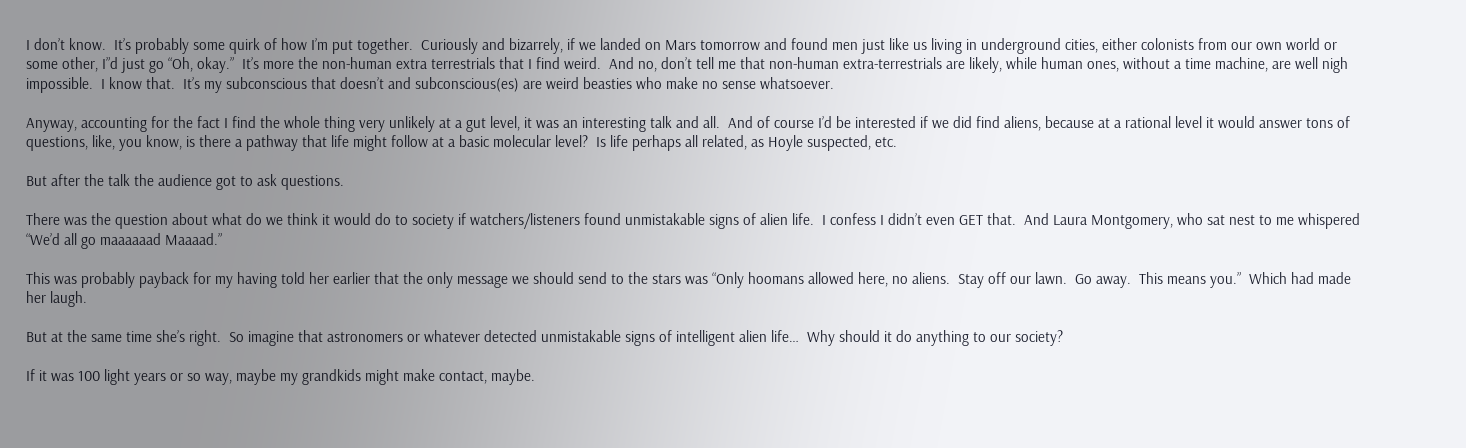I don’t know.  It’s probably some quirk of how I’m put together.  Curiously and bizarrely, if we landed on Mars tomorrow and found men just like us living in underground cities, either colonists from our own world or some other, I”d just go “Oh, okay.”  It’s more the non-human extra terrestrials that I find weird.  And no, don’t tell me that non-human extra-terrestrials are likely, while human ones, without a time machine, are well nigh impossible.  I know that.  It’s my subconscious that doesn’t and subconscious(es) are weird beasties who make no sense whatsoever.

Anyway, accounting for the fact I find the whole thing very unlikely at a gut level, it was an interesting talk and all.  And of course I’d be interested if we did find aliens, because at a rational level it would answer tons of questions, like, you know, is there a pathway that life might follow at a basic molecular level?  Is life perhaps all related, as Hoyle suspected, etc.

But after the talk the audience got to ask questions.

There was the question about what do we think it would do to society if watchers/listeners found unmistakable signs of alien life.  I confess I didn’t even GET that.  And Laura Montgomery, who sat nest to me whispered “We’d all go maaaaaad Maaaad.”

This was probably payback for my having told her earlier that the only message we should send to the stars was “Only hoomans allowed here, no aliens.  Stay off our lawn.  Go away.  This means you.”  Which had made her laugh.

But at the same time she’s right.  So imagine that astronomers or whatever detected unmistakable signs of intelligent alien life…  Why should it do anything to our society?

If it was 100 light years or so way, maybe my grandkids might make contact, maybe.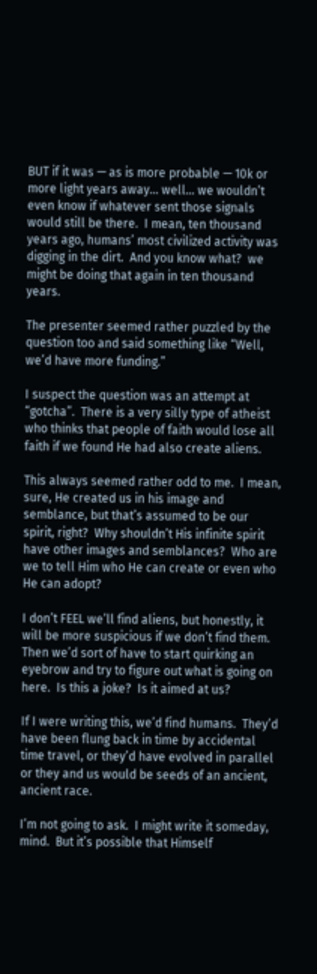BUT if it was — as is more probable — 10k or more light years away… well… we wouldn’t even know if whatever sent those signals would still be there.  I mean, ten thousand years ago, humans’ most civilized activity was digging in the dirt.  And you know what?  we might be doing that again in ten thousand years.

The presenter seemed rather puzzled by the question too and said something like “Well, we’d have more funding.”

I suspect the question was an attempt at “gotcha”.  There is a very silly type of atheist who thinks that people of faith would lose all faith if we found He had also create aliens.

This always seemed rather odd to me.  I mean, sure, He created us in his image and semblance, but that’s assumed to be our spirit, right?  Why shouldn’t His infinite spirit have other images and semblances?  Who are we to tell Him who He can create or even who He can adopt?

I don’t FEEL we’ll find aliens, but honestly, it will be more suspicious if we don’t find them.  Then we’d sort of have to start quirking an eyebrow and try to figure out what is going on here.  Is this a joke?  Is it aimed at us?

If I were writing this, we’d find humans.  They’d have been flung back in time by accidental time travel, or they’d have evolved in parallel or they and us would be seeds of an ancient, ancient race.

I’m not going to ask.  I might write it someday, mind.  But it’s possible that Himself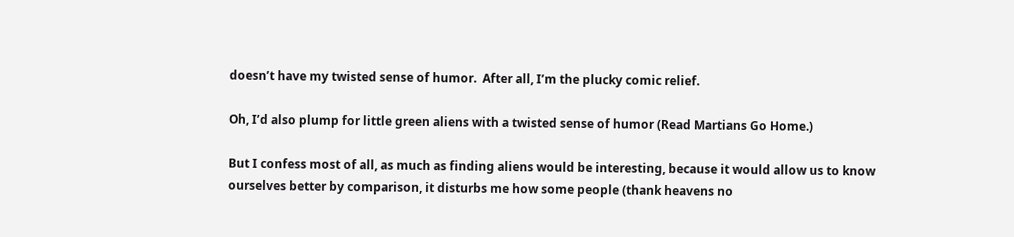doesn’t have my twisted sense of humor.  After all, I’m the plucky comic relief.

Oh, I’d also plump for little green aliens with a twisted sense of humor (Read Martians Go Home.)

But I confess most of all, as much as finding aliens would be interesting, because it would allow us to know ourselves better by comparison, it disturbs me how some people (thank heavens no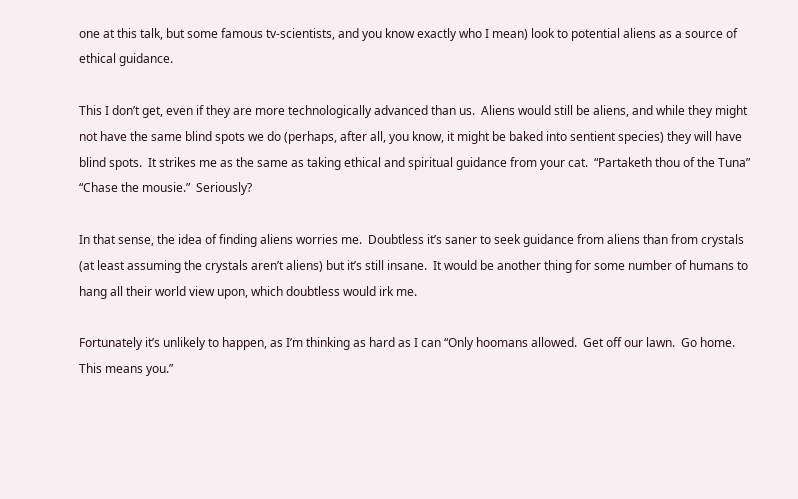one at this talk, but some famous tv-scientists, and you know exactly who I mean) look to potential aliens as a source of ethical guidance.

This I don’t get, even if they are more technologically advanced than us.  Aliens would still be aliens, and while they might not have the same blind spots we do (perhaps, after all, you know, it might be baked into sentient species) they will have blind spots.  It strikes me as the same as taking ethical and spiritual guidance from your cat.  “Partaketh thou of the Tuna”  “Chase the mousie.”  Seriously?

In that sense, the idea of finding aliens worries me.  Doubtless it’s saner to seek guidance from aliens than from crystals (at least assuming the crystals aren’t aliens) but it’s still insane.  It would be another thing for some number of humans to hang all their world view upon, which doubtless would irk me.

Fortunately it’s unlikely to happen, as I’m thinking as hard as I can “Only hoomans allowed.  Get off our lawn.  Go home.  This means you.”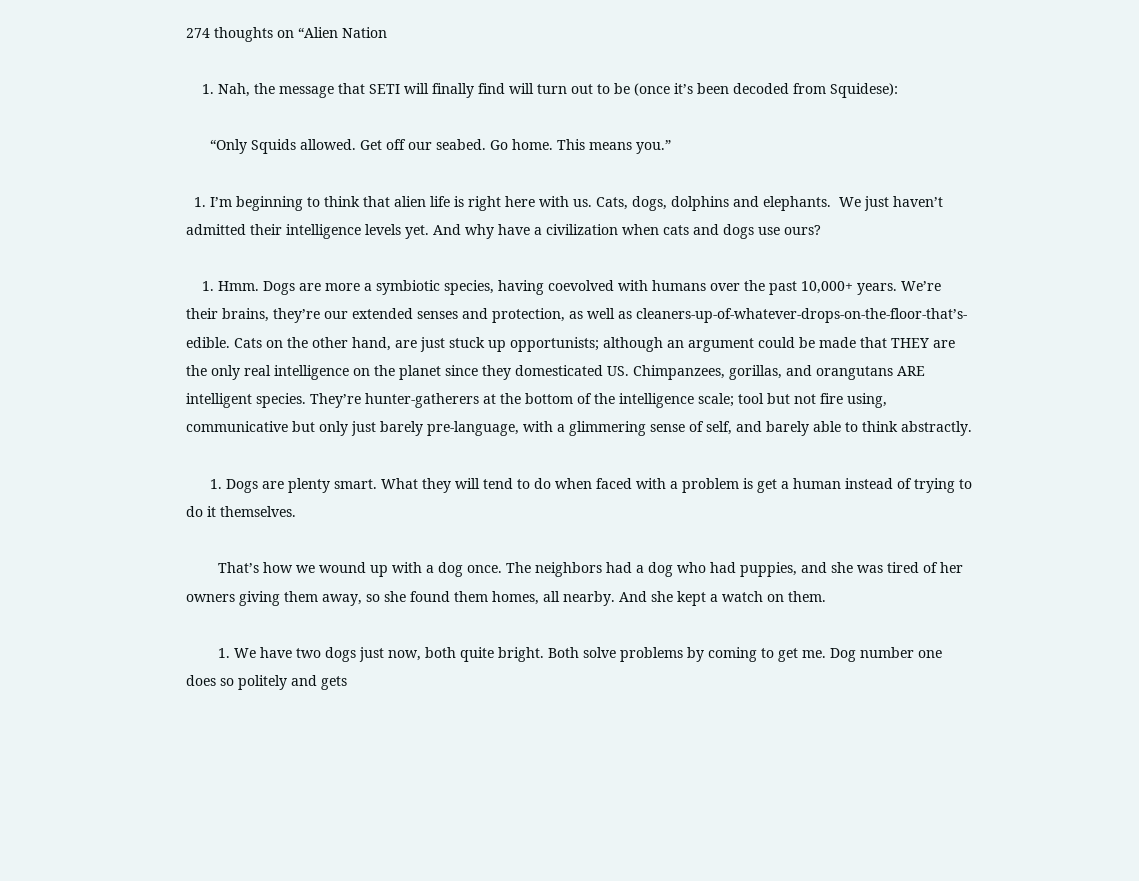274 thoughts on “Alien Nation

    1. Nah, the message that SETI will finally find will turn out to be (once it’s been decoded from Squidese):

      “Only Squids allowed. Get off our seabed. Go home. This means you.”

  1. I’m beginning to think that alien life is right here with us. Cats, dogs, dolphins and elephants.  We just haven’t admitted their intelligence levels yet. And why have a civilization when cats and dogs use ours?

    1. Hmm. Dogs are more a symbiotic species, having coevolved with humans over the past 10,000+ years. We’re their brains, they’re our extended senses and protection, as well as cleaners-up-of-whatever-drops-on-the-floor-that’s-edible. Cats on the other hand, are just stuck up opportunists; although an argument could be made that THEY are the only real intelligence on the planet since they domesticated US. Chimpanzees, gorillas, and orangutans ARE intelligent species. They’re hunter-gatherers at the bottom of the intelligence scale; tool but not fire using, communicative but only just barely pre-language, with a glimmering sense of self, and barely able to think abstractly.

      1. Dogs are plenty smart. What they will tend to do when faced with a problem is get a human instead of trying to do it themselves.

        That’s how we wound up with a dog once. The neighbors had a dog who had puppies, and she was tired of her owners giving them away, so she found them homes, all nearby. And she kept a watch on them.

        1. We have two dogs just now, both quite bright. Both solve problems by coming to get me. Dog number one does so politely and gets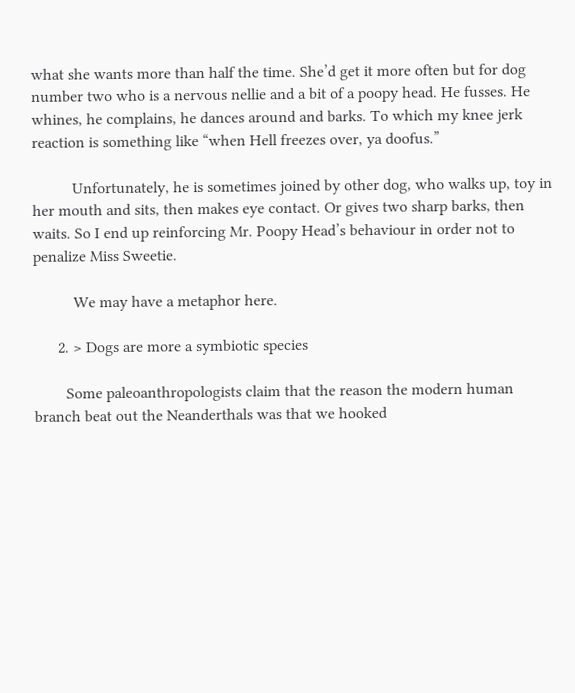what she wants more than half the time. She’d get it more often but for dog number two who is a nervous nellie and a bit of a poopy head. He fusses. He whines, he complains, he dances around and barks. To which my knee jerk reaction is something like “when Hell freezes over, ya doofus.”

          Unfortunately, he is sometimes joined by other dog, who walks up, toy in her mouth and sits, then makes eye contact. Or gives two sharp barks, then waits. So I end up reinforcing Mr. Poopy Head’s behaviour in order not to penalize Miss Sweetie.

          We may have a metaphor here.

      2. > Dogs are more a symbiotic species

        Some paleoanthropologists claim that the reason the modern human branch beat out the Neanderthals was that we hooked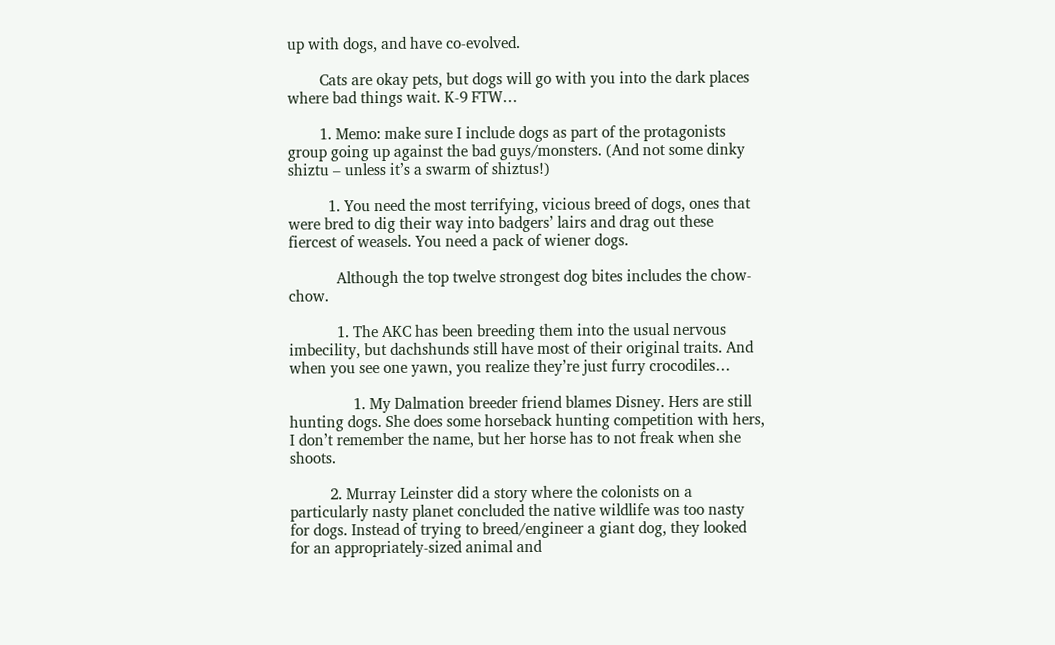up with dogs, and have co-evolved.

        Cats are okay pets, but dogs will go with you into the dark places where bad things wait. K-9 FTW…

        1. Memo: make sure I include dogs as part of the protagonists group going up against the bad guys/monsters. (And not some dinky shiztu – unless it’s a swarm of shiztus!)

          1. You need the most terrifying, vicious breed of dogs, ones that were bred to dig their way into badgers’ lairs and drag out these fiercest of weasels. You need a pack of wiener dogs.

            Although the top twelve strongest dog bites includes the chow-chow.

            1. The AKC has been breeding them into the usual nervous imbecility, but dachshunds still have most of their original traits. And when you see one yawn, you realize they’re just furry crocodiles…

                1. My Dalmation breeder friend blames Disney. Hers are still hunting dogs. She does some horseback hunting competition with hers, I don’t remember the name, but her horse has to not freak when she shoots.

          2. Murray Leinster did a story where the colonists on a particularly nasty planet concluded the native wildlife was too nasty for dogs. Instead of trying to breed/engineer a giant dog, they looked for an appropriately-sized animal and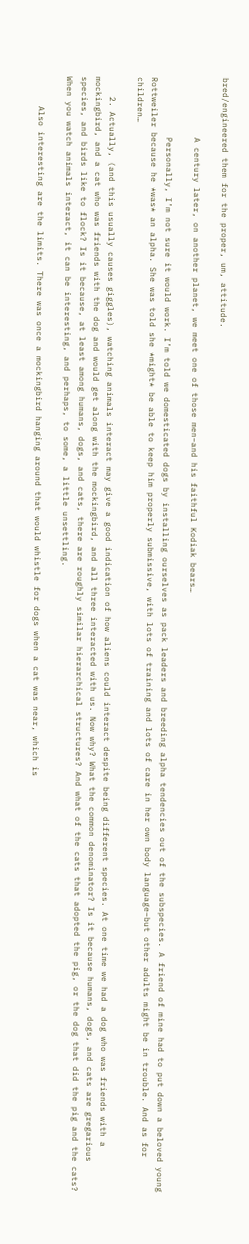bred/engineered them for the proper, um, attitude.

            A century later, on another planet, we meet one of those men–and his faithful Kodiak bears…

            Personally, I’m not sure it would work. I’m told we domesticated dogs by installing ourselves as pack leaders and breeding alpha tendencies out of the subspecies. A friend of mine had to put down a beloved young Rottweiler because he *was* an alpha. She was told she *might* be able to keep him properly submissive, with lots of training and lots of care in her own body language–but other adults might be in trouble. And as for children…

    2. Actually, (and this usually causes giggles), watching animals interact may give a good indication of how aliens could interact despite being different species. At one time we had a dog who was friends with a mockingbird, and a cat who was friends with the dog and would get along with the mockingbird, and all three interacted with us. Now why? What the common denominator? Is it because humans, dogs, and cats are gregarious species, and birds like to flock? Is it because, at least among humans, dogs, and cats, there are roughly similar hierarchical structures? And what of the cats that adopted the pig, or the dog that did the pig and the cats? When you watch animals interact, it can be interesting, and perhaps, to some, a little unsettling.

      Also interesting are the limits. There was once a mockingbird hanging around that would whistle for dogs when a cat was near, which is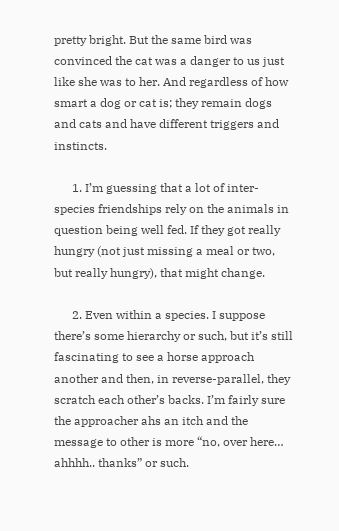pretty bright. But the same bird was convinced the cat was a danger to us just like she was to her. And regardless of how smart a dog or cat is; they remain dogs and cats and have different triggers and instincts.

      1. I’m guessing that a lot of inter-species friendships rely on the animals in question being well fed. If they got really hungry (not just missing a meal or two, but really hungry), that might change.

      2. Even within a species. I suppose there’s some hierarchy or such, but it’s still fascinating to see a horse approach another and then, in reverse-parallel, they scratch each other’s backs. I’m fairly sure the approacher ahs an itch and the message to other is more “no, over here… ahhhh.. thanks” or such.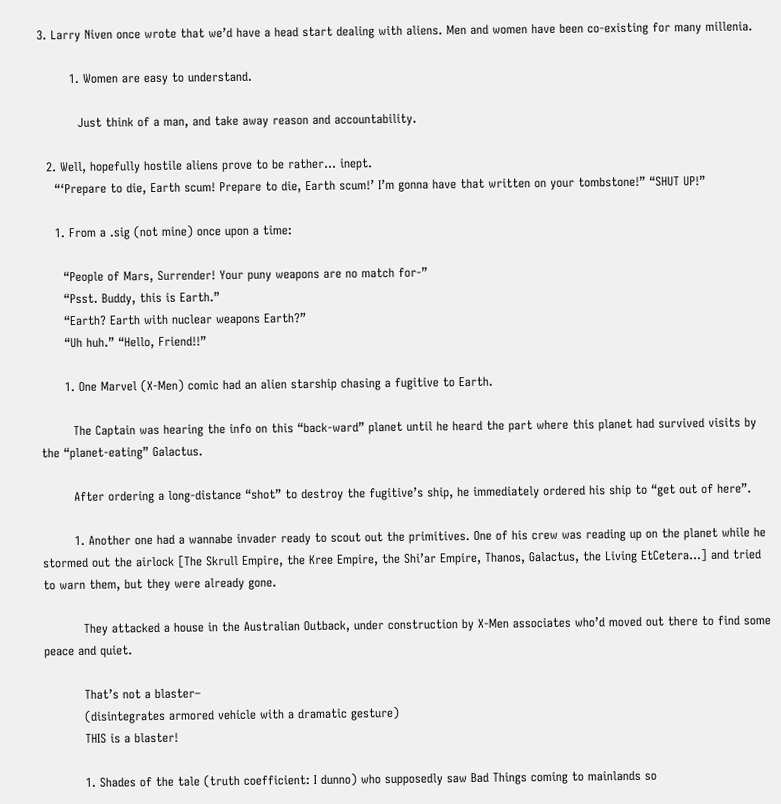3. Larry Niven once wrote that we’d have a head start dealing with aliens. Men and women have been co-existing for many millenia.

        1. Women are easy to understand.

          Just think of a man, and take away reason and accountability.

  2. Well, hopefully hostile aliens prove to be rather… inept.
    “‘Prepare to die, Earth scum! Prepare to die, Earth scum!’ I’m gonna have that written on your tombstone!” “SHUT UP!”

    1. From a .sig (not mine) once upon a time:

      “People of Mars, Surrender! Your puny weapons are no match for-”
      “Psst. Buddy, this is Earth.”
      “Earth? Earth with nuclear weapons Earth?”
      “Uh huh.” “Hello, Friend!!”

      1. One Marvel (X-Men) comic had an alien starship chasing a fugitive to Earth.

        The Captain was hearing the info on this “back-ward” planet until he heard the part where this planet had survived visits by the “planet-eating” Galactus.

        After ordering a long-distance “shot” to destroy the fugitive’s ship, he immediately ordered his ship to “get out of here”.

        1. Another one had a wannabe invader ready to scout out the primitives. One of his crew was reading up on the planet while he stormed out the airlock [The Skrull Empire, the Kree Empire, the Shi’ar Empire, Thanos, Galactus, the Living EtCetera…] and tried to warn them, but they were already gone.

          They attacked a house in the Australian Outback, under construction by X-Men associates who’d moved out there to find some peace and quiet.

          That’s not a blaster–
          (disintegrates armored vehicle with a dramatic gesture)
          THIS is a blaster!

          1. Shades of the tale (truth coefficient: I dunno) who supposedly saw Bad Things coming to mainlands so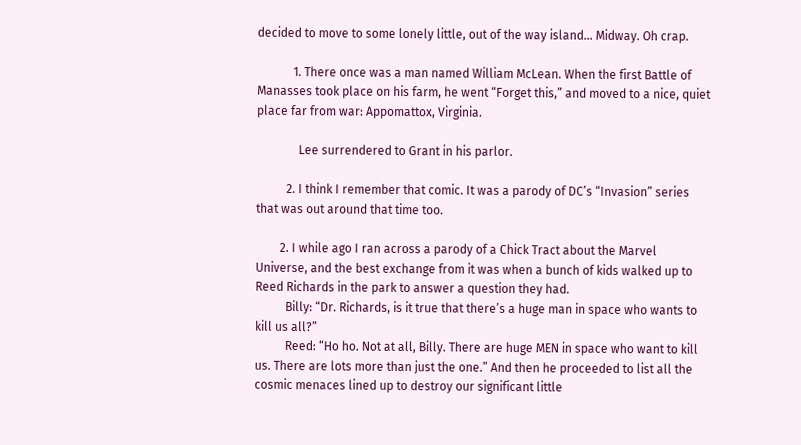decided to move to some lonely little, out of the way island… Midway. Oh crap.

            1. There once was a man named William McLean. When the first Battle of Manasses took place on his farm, he went “Forget this,” and moved to a nice, quiet place far from war: Appomattox, Virginia.

              Lee surrendered to Grant in his parlor.

          2. I think I remember that comic. It was a parody of DC’s “Invasion” series that was out around that time too.

        2. I while ago I ran across a parody of a Chick Tract about the Marvel Universe, and the best exchange from it was when a bunch of kids walked up to Reed Richards in the park to answer a question they had.
          Billy: “Dr. Richards, is it true that there’s a huge man in space who wants to kill us all?”
          Reed: “Ho ho. Not at all, Billy. There are huge MEN in space who want to kill us. There are lots more than just the one.” And then he proceeded to list all the cosmic menaces lined up to destroy our significant little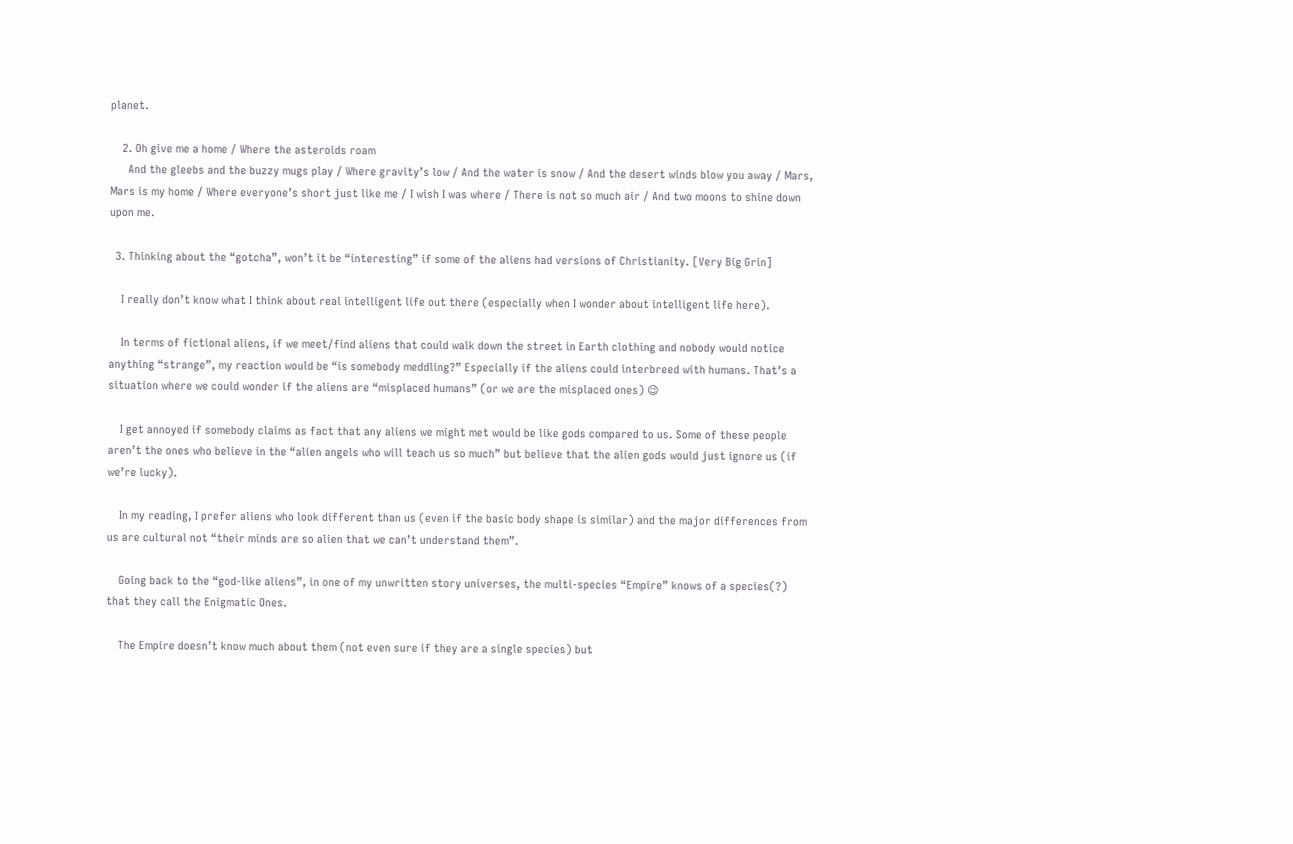planet.

    2. Oh give me a home / Where the asteroids roam
      And the gleebs and the buzzy mugs play / Where gravity’s low / And the water is snow / And the desert winds blow you away / Mars, Mars is my home / Where everyone’s short just like me / I wish I was where / There is not so much air / And two moons to shine down upon me.

  3. Thinking about the “gotcha”, won’t it be “interesting” if some of the aliens had versions of Christianity. [Very Big Grin]

    I really don’t know what I think about real intelligent life out there (especially when I wonder about intelligent life here).

    In terms of fictional aliens, if we meet/find aliens that could walk down the street in Earth clothing and nobody would notice anything “strange”, my reaction would be “is somebody meddling?” Especially if the aliens could interbreed with humans. That’s a situation where we could wonder if the aliens are “misplaced humans” (or we are the misplaced ones) 😉

    I get annoyed if somebody claims as fact that any aliens we might met would be like gods compared to us. Some of these people aren’t the ones who believe in the “alien angels who will teach us so much” but believe that the alien gods would just ignore us (if we’re lucky).

    In my reading, I prefer aliens who look different than us (even if the basic body shape is similar) and the major differences from us are cultural not “their minds are so alien that we can’t understand them”.

    Going back to the “god-like aliens”, in one of my unwritten story universes, the multi-species “Empire” knows of a species(?) that they call the Enigmatic Ones.

    The Empire doesn’t know much about them (not even sure if they are a single species) but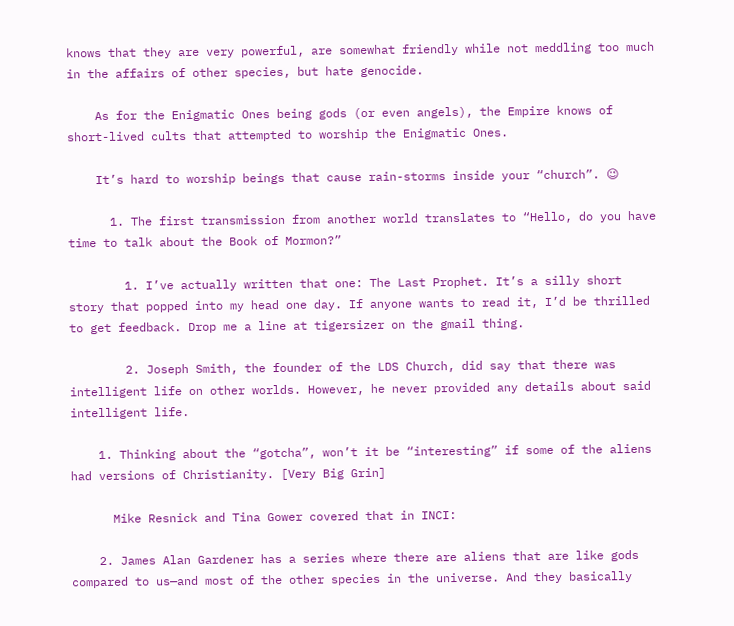knows that they are very powerful, are somewhat friendly while not meddling too much in the affairs of other species, but hate genocide.

    As for the Enigmatic Ones being gods (or even angels), the Empire knows of short-lived cults that attempted to worship the Enigmatic Ones.

    It’s hard to worship beings that cause rain-storms inside your “church”. 😉

      1. The first transmission from another world translates to “Hello, do you have time to talk about the Book of Mormon?”

        1. I’ve actually written that one: The Last Prophet. It’s a silly short story that popped into my head one day. If anyone wants to read it, I’d be thrilled to get feedback. Drop me a line at tigersizer on the gmail thing.

        2. Joseph Smith, the founder of the LDS Church, did say that there was intelligent life on other worlds. However, he never provided any details about said intelligent life.

    1. Thinking about the “gotcha”, won’t it be “interesting” if some of the aliens had versions of Christianity. [Very Big Grin]

      Mike Resnick and Tina Gower covered that in INCI:

    2. James Alan Gardener has a series where there are aliens that are like gods compared to us—and most of the other species in the universe. And they basically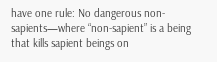have one rule: No dangerous non-sapients—where “non-sapient” is a being that kills sapient beings on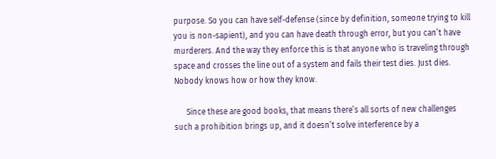purpose. So you can have self-defense (since by definition, someone trying to kill you is non-sapient), and you can have death through error, but you can’t have murderers. And the way they enforce this is that anyone who is traveling through space and crosses the line out of a system and fails their test dies. Just dies. Nobody knows how or how they know.

      Since these are good books, that means there’s all sorts of new challenges such a prohibition brings up, and it doesn’t solve interference by a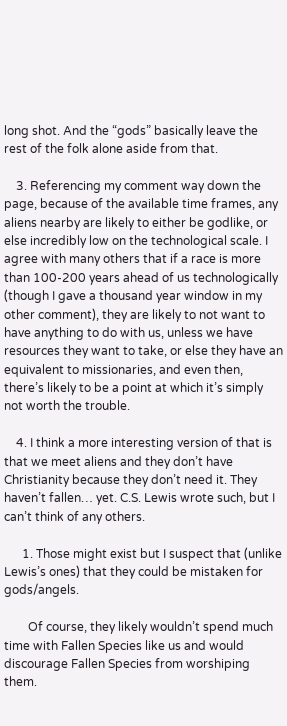long shot. And the “gods” basically leave the rest of the folk alone aside from that.

    3. Referencing my comment way down the page, because of the available time frames, any aliens nearby are likely to either be godlike, or else incredibly low on the technological scale. I agree with many others that if a race is more than 100-200 years ahead of us technologically (though I gave a thousand year window in my other comment), they are likely to not want to have anything to do with us, unless we have resources they want to take, or else they have an equivalent to missionaries, and even then, there’s likely to be a point at which it’s simply not worth the trouble.

    4. I think a more interesting version of that is that we meet aliens and they don’t have Christianity because they don’t need it. They haven’t fallen… yet. C.S. Lewis wrote such, but I can’t think of any others.

      1. Those might exist but I suspect that (unlike Lewis’s ones) that they could be mistaken for gods/angels.

        Of course, they likely wouldn’t spend much time with Fallen Species like us and would discourage Fallen Species from worshiping them.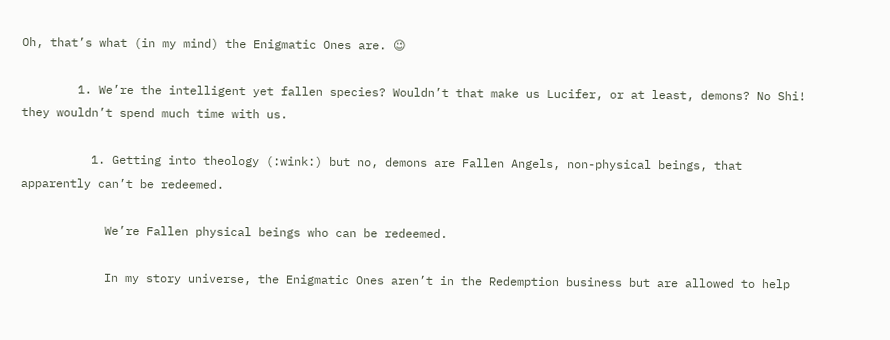Oh, that’s what (in my mind) the Enigmatic Ones are. 😉

        1. We’re the intelligent yet fallen species? Wouldn’t that make us Lucifer, or at least, demons? No Shi! they wouldn’t spend much time with us.

          1. Getting into theology (:wink:) but no, demons are Fallen Angels, non-physical beings, that apparently can’t be redeemed.

            We’re Fallen physical beings who can be redeemed.

            In my story universe, the Enigmatic Ones aren’t in the Redemption business but are allowed to help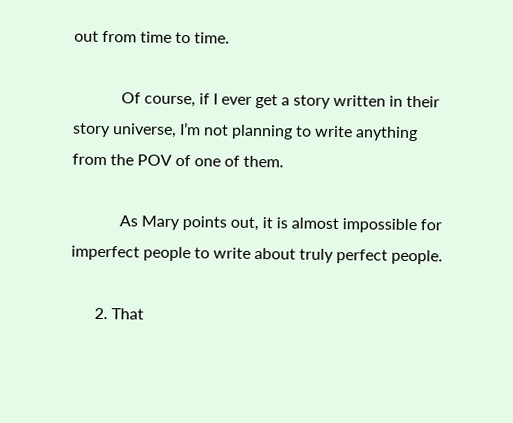out from time to time.

            Of course, if I ever get a story written in their story universe, I’m not planning to write anything from the POV of one of them.

            As Mary points out, it is almost impossible for imperfect people to write about truly perfect people.

      2. That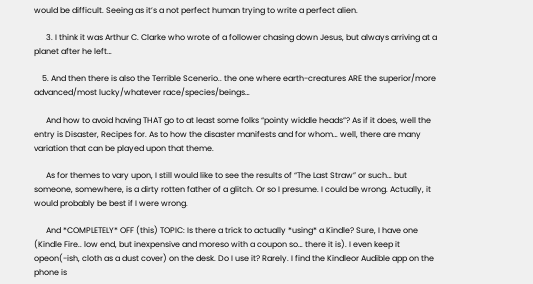would be difficult. Seeing as it’s a not perfect human trying to write a perfect alien.

      3. I think it was Arthur C. Clarke who wrote of a follower chasing down Jesus, but always arriving at a planet after he left…

    5. And then there is also the Terrible Scenerio.. the one where earth-creatures ARE the superior/more advanced/most lucky/whatever race/species/beings…

      And how to avoid having THAT go to at least some folks “pointy widdle heads”? As if it does, well the entry is Disaster, Recipes for. As to how the disaster manifests and for whom… well, there are many variation that can be played upon that theme.

      As for themes to vary upon, I still would like to see the results of “The Last Straw” or such… but someone, somewhere, is a dirty rotten father of a glitch. Or so I presume. I could be wrong. Actually, it would probably be best if I were wrong.

      And *COMPLETELY* OFF (this) TOPIC: Is there a trick to actually *using* a Kindle? Sure, I have one (Kindle Fire.. low end, but inexpensive and moreso with a coupon so… there it is). I even keep it opeon(-ish, cloth as a dust cover) on the desk. Do I use it? Rarely. I find the Kindleor Audible app on the phone is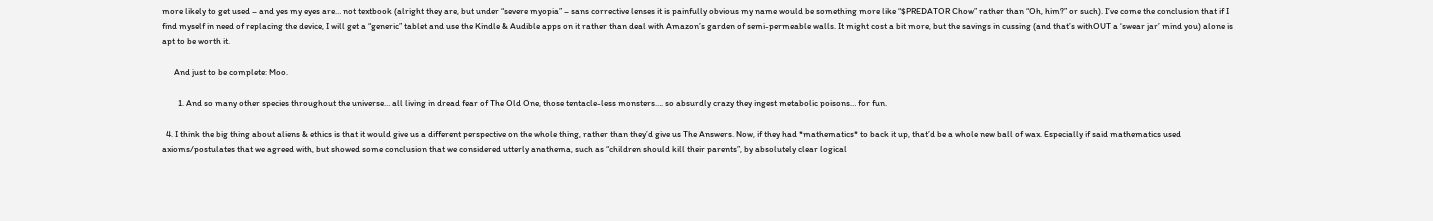more likely to get used – and yes my eyes are… not textbook (alright they are, but under “severe myopia” – sans corrective lenses it is painfully obvious my name would be something more like “$PREDATOR Chow” rather than “Oh, him?” or such). I’ve come the conclusion that if I find myself in need of replacing the device, I will get a “generic” tablet and use the Kindle & Audible apps on it rather than deal with Amazon’s garden of semi-permeable walls. It might cost a bit more, but the savings in cussing (and that’s withOUT a ‘swear jar’ mind you) alone is apt to be worth it.

      And just to be complete: Moo.

        1. And so many other species throughout the universe… all living in dread fear of The Old One, those tentacle-less monsters…. so absurdly crazy they ingest metabolic poisons… for fun.

  4. I think the big thing about aliens & ethics is that it would give us a different perspective on the whole thing, rather than they’d give us The Answers. Now, if they had *mathematics* to back it up, that’d be a whole new ball of wax. Especially if said mathematics used axioms/postulates that we agreed with, but showed some conclusion that we considered utterly anathema, such as “children should kill their parents”, by absolutely clear logical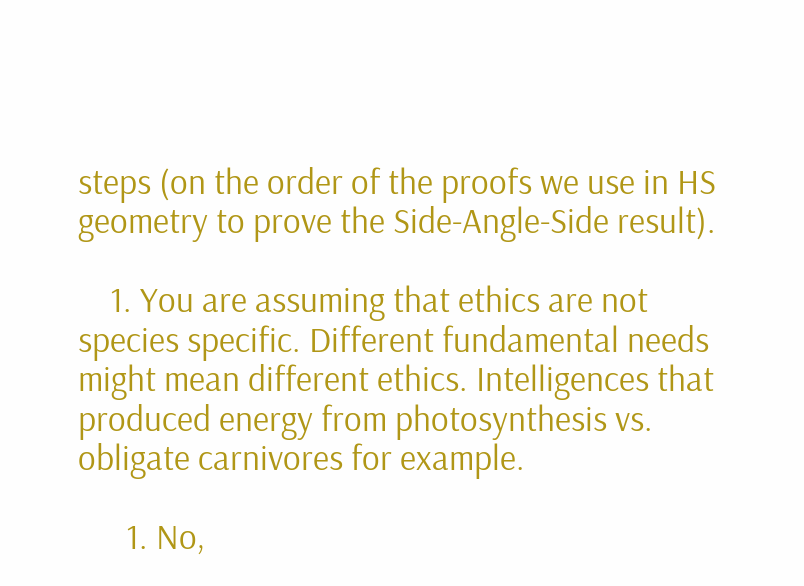steps (on the order of the proofs we use in HS geometry to prove the Side-Angle-Side result).

    1. You are assuming that ethics are not species specific. Different fundamental needs might mean different ethics. Intelligences that produced energy from photosynthesis vs. obligate carnivores for example.

      1. No,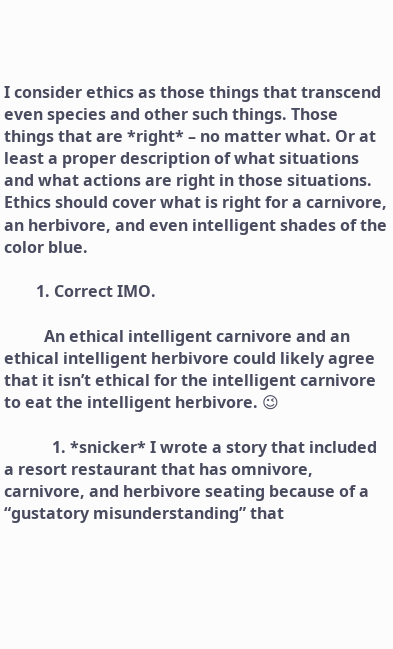I consider ethics as those things that transcend even species and other such things. Those things that are *right* – no matter what. Or at least a proper description of what situations and what actions are right in those situations. Ethics should cover what is right for a carnivore, an herbivore, and even intelligent shades of the color blue.

        1. Correct IMO.

          An ethical intelligent carnivore and an ethical intelligent herbivore could likely agree that it isn’t ethical for the intelligent carnivore to eat the intelligent herbivore. 😉

            1. *snicker* I wrote a story that included a resort restaurant that has omnivore, carnivore, and herbivore seating because of a “gustatory misunderstanding” that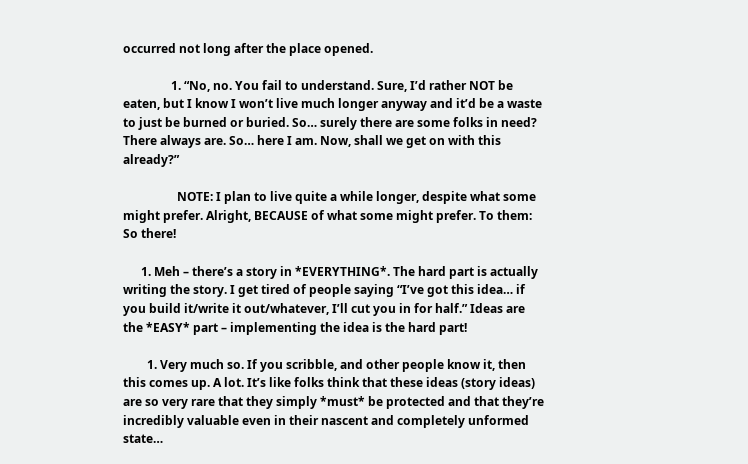occurred not long after the place opened.

                1. “No, no. You fail to understand. Sure, I’d rather NOT be eaten, but I know I won’t live much longer anyway and it’d be a waste to just be burned or buried. So… surely there are some folks in need? There always are. So… here I am. Now, shall we get on with this already?”

                  NOTE: I plan to live quite a while longer, despite what some might prefer. Alright, BECAUSE of what some might prefer. To them: So there!

      1. Meh – there’s a story in *EVERYTHING*. The hard part is actually writing the story. I get tired of people saying “I’ve got this idea… if you build it/write it out/whatever, I’ll cut you in for half.” Ideas are the *EASY* part – implementing the idea is the hard part!

        1. Very much so. If you scribble, and other people know it, then this comes up. A lot. It’s like folks think that these ideas (story ideas) are so very rare that they simply *must* be protected and that they’re incredibly valuable even in their nascent and completely unformed state…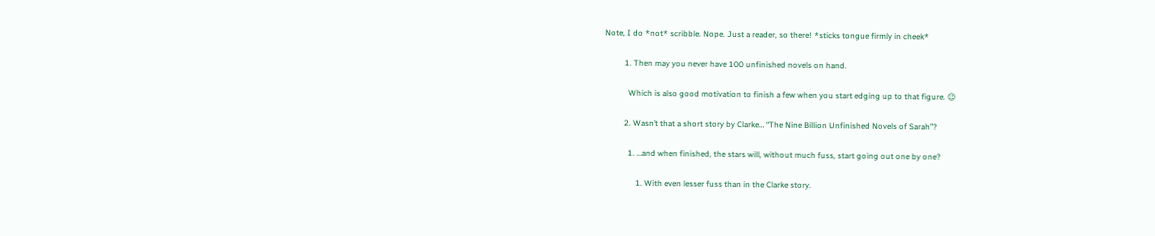Note, I do *not* scribble. Nope. Just a reader, so there! *sticks tongue firmly in cheek*

          1. Then may you never have 100 unfinished novels on hand.

            Which is also good motivation to finish a few when you start edging up to that figure. 😉

          2. Wasn’t that a short story by Clarke… “The Nine Billion Unfinished Novels of Sarah”?

            1. …and when finished, the stars will, without much fuss, start going out one by one?

                1. With even lesser fuss than in the Clarke story.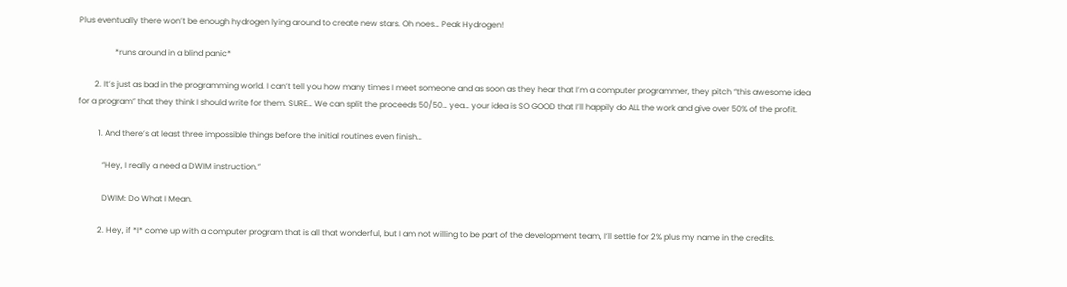Plus eventually there won’t be enough hydrogen lying around to create new stars. Oh noes… Peak Hydrogen!

                  *runs around in a blind panic*

        2. It’s just as bad in the programming world. I can’t tell you how many times I meet someone and as soon as they hear that I’m a computer programmer, they pitch “this awesome idea for a program” that they think I should write for them. SURE… We can split the proceeds 50/50… yea… your idea is SO GOOD that I’ll happily do ALL the work and give over 50% of the profit.

          1. And there’s at least three impossible things before the initial routines even finish…

            “Hey, I really a need a DWIM instruction.”

            DWIM: Do What I Mean.

          2. Hey, if *I* come up with a computer program that is all that wonderful, but I am not willing to be part of the development team, I’ll settle for 2% plus my name in the credits.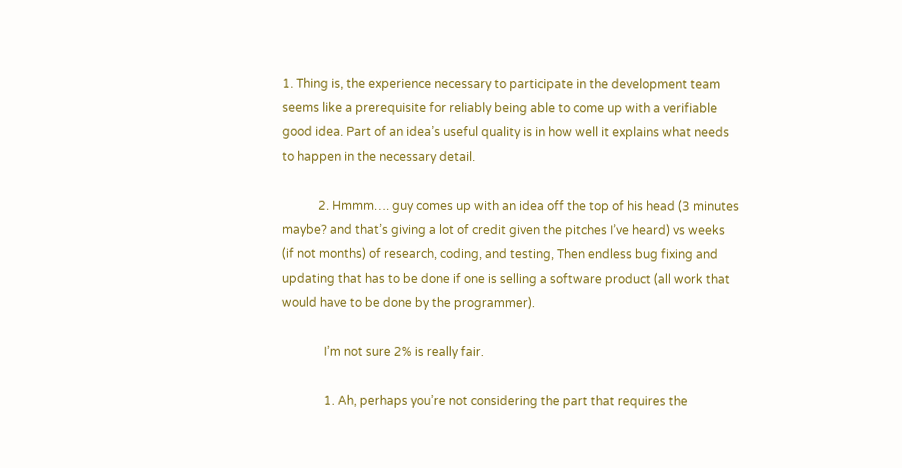1. Thing is, the experience necessary to participate in the development team seems like a prerequisite for reliably being able to come up with a verifiable good idea. Part of an idea’s useful quality is in how well it explains what needs to happen in the necessary detail.

            2. Hmmm…. guy comes up with an idea off the top of his head (3 minutes maybe? and that’s giving a lot of credit given the pitches I’ve heard) vs weeks (if not months) of research, coding, and testing, Then endless bug fixing and updating that has to be done if one is selling a software product (all work that would have to be done by the programmer).

              I’m not sure 2% is really fair.

              1. Ah, perhaps you’re not considering the part that requires the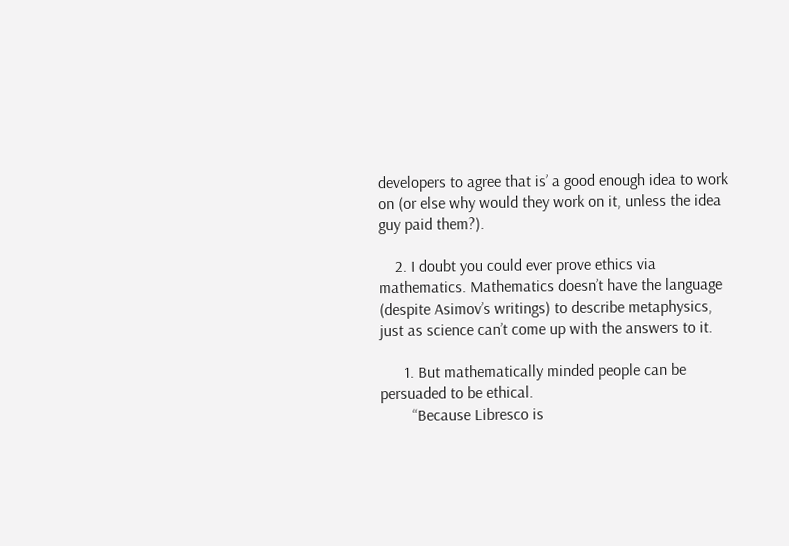developers to agree that is’ a good enough idea to work on (or else why would they work on it, unless the idea guy paid them?).

    2. I doubt you could ever prove ethics via mathematics. Mathematics doesn’t have the language (despite Asimov’s writings) to describe metaphysics, just as science can’t come up with the answers to it.

      1. But mathematically minded people can be persuaded to be ethical.
        “Because Libresco is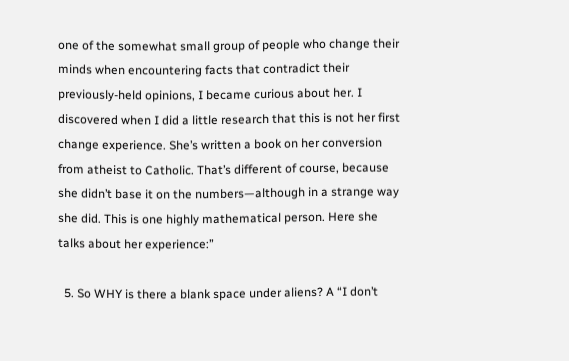one of the somewhat small group of people who change their minds when encountering facts that contradict their previously-held opinions, I became curious about her. I discovered when I did a little research that this is not her first change experience. She’s written a book on her conversion from atheist to Catholic. That’s different of course, because she didn’t base it on the numbers—although in a strange way she did. This is one highly mathematical person. Here she talks about her experience:”

  5. So WHY is there a blank space under aliens? A “I don’t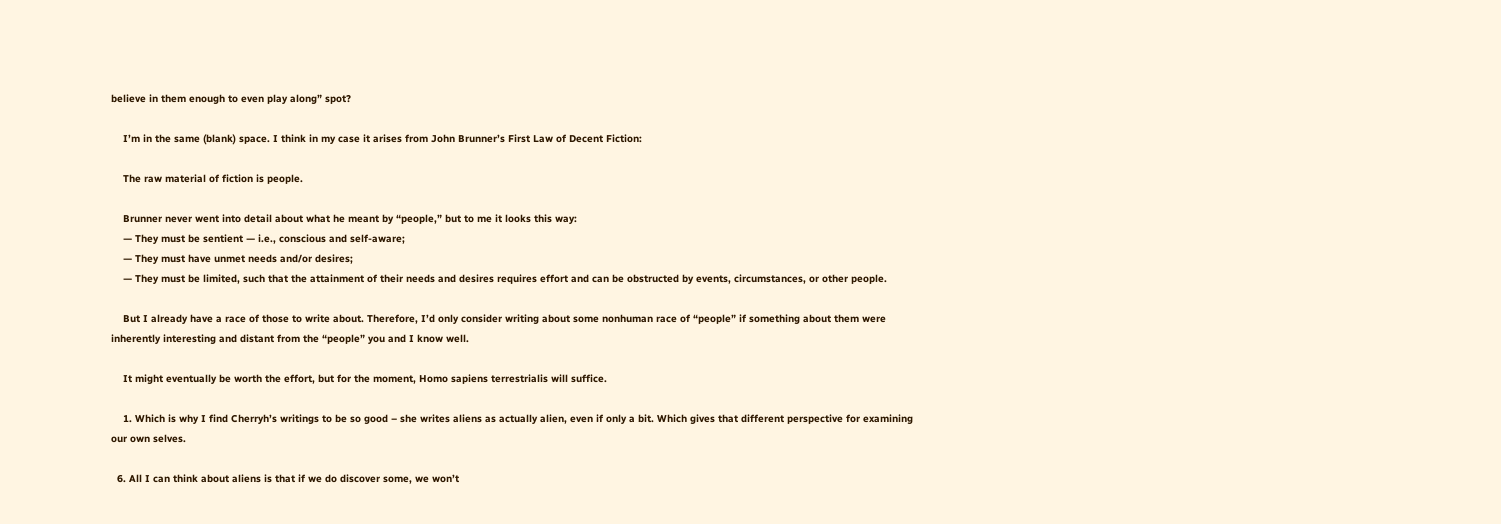believe in them enough to even play along” spot?

    I’m in the same (blank) space. I think in my case it arises from John Brunner’s First Law of Decent Fiction:

    The raw material of fiction is people.

    Brunner never went into detail about what he meant by “people,” but to me it looks this way:
    — They must be sentient — i.e., conscious and self-aware;
    — They must have unmet needs and/or desires;
    — They must be limited, such that the attainment of their needs and desires requires effort and can be obstructed by events, circumstances, or other people.

    But I already have a race of those to write about. Therefore, I’d only consider writing about some nonhuman race of “people” if something about them were inherently interesting and distant from the “people” you and I know well.

    It might eventually be worth the effort, but for the moment, Homo sapiens terrestrialis will suffice.

    1. Which is why I find Cherryh’s writings to be so good – she writes aliens as actually alien, even if only a bit. Which gives that different perspective for examining our own selves.

  6. All I can think about aliens is that if we do discover some, we won’t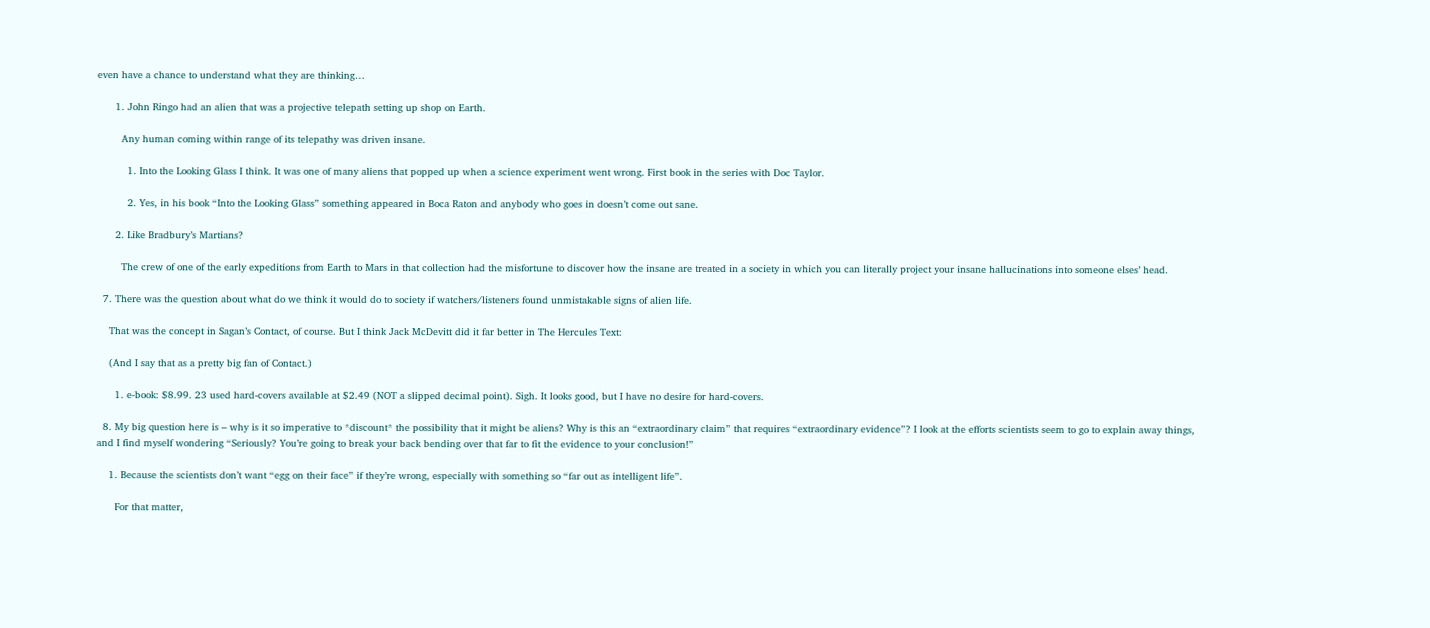even have a chance to understand what they are thinking…

      1. John Ringo had an alien that was a projective telepath setting up shop on Earth.

        Any human coming within range of its telepathy was driven insane.

          1. Into the Looking Glass I think. It was one of many aliens that popped up when a science experiment went wrong. First book in the series with Doc Taylor.

          2. Yes, in his book “Into the Looking Glass” something appeared in Boca Raton and anybody who goes in doesn’t come out sane.

      2. Like Bradbury’s Martians?

        The crew of one of the early expeditions from Earth to Mars in that collection had the misfortune to discover how the insane are treated in a society in which you can literally project your insane hallucinations into someone elses’ head.

  7. There was the question about what do we think it would do to society if watchers/listeners found unmistakable signs of alien life.

    That was the concept in Sagan’s Contact, of course. But I think Jack McDevitt did it far better in The Hercules Text:

    (And I say that as a pretty big fan of Contact.)

      1. e-book: $8.99. 23 used hard-covers available at $2.49 (NOT a slipped decimal point). Sigh. It looks good, but I have no desire for hard-covers.

  8. My big question here is – why is it so imperative to *discount* the possibility that it might be aliens? Why is this an “extraordinary claim” that requires “extraordinary evidence”? I look at the efforts scientists seem to go to explain away things, and I find myself wondering “Seriously? You’re going to break your back bending over that far to fit the evidence to your conclusion!”

    1. Because the scientists don’t want “egg on their face” if they’re wrong, especially with something so “far out as intelligent life”.

      For that matter,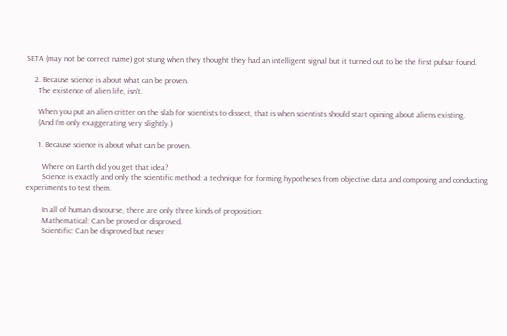SETA (may not be correct name) got stung when they thought they had an intelligent signal but it turned out to be the first pulsar found.

    2. Because science is about what can be proven.
      The existence of alien life, isn’t.

      When you put an alien critter on the slab for scientists to dissect, that is when scientists should start opining about aliens existing.
      (And I’m only exaggerating very slightly.)

      1. Because science is about what can be proven.

        Where on Earth did you get that idea?
        Science is exactly and only the scientific method: a technique for forming hypotheses from objective data and composing and conducting experiments to test them.

        In all of human discourse, there are only three kinds of proposition:
        Mathematical: Can be proved or disproved.
        Scientific: Can be disproved but never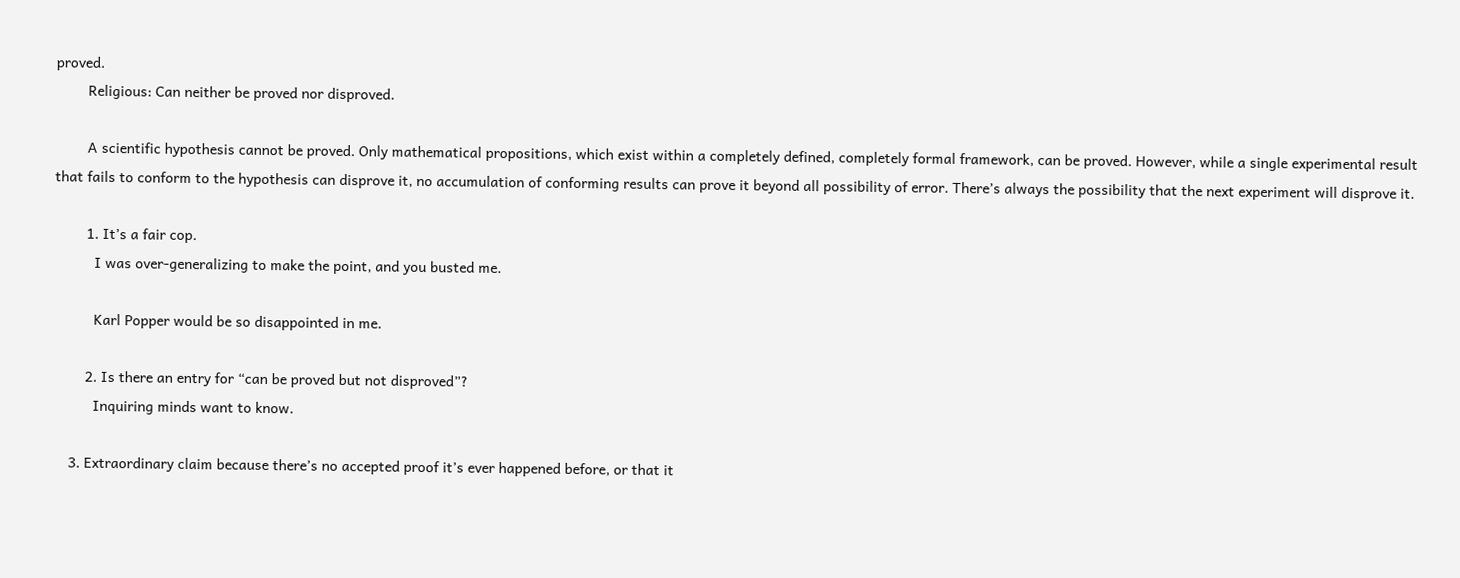proved.
        Religious: Can neither be proved nor disproved.

        A scientific hypothesis cannot be proved. Only mathematical propositions, which exist within a completely defined, completely formal framework, can be proved. However, while a single experimental result that fails to conform to the hypothesis can disprove it, no accumulation of conforming results can prove it beyond all possibility of error. There’s always the possibility that the next experiment will disprove it.

        1. It’s a fair cop.
          I was over-generalizing to make the point, and you busted me.

          Karl Popper would be so disappointed in me.

        2. Is there an entry for “can be proved but not disproved”?
          Inquiring minds want to know.

    3. Extraordinary claim because there’s no accepted proof it’s ever happened before, or that it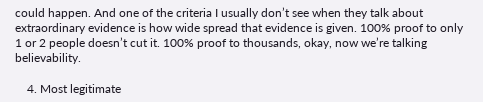could happen. And one of the criteria I usually don’t see when they talk about extraordinary evidence is how wide spread that evidence is given. 100% proof to only 1 or 2 people doesn’t cut it. 100% proof to thousands, okay, now we’re talking believability.

    4. Most legitimate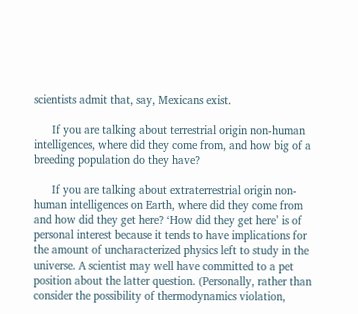scientists admit that, say, Mexicans exist.

      If you are talking about terrestrial origin non-human intelligences, where did they come from, and how big of a breeding population do they have?

      If you are talking about extraterrestrial origin non-human intelligences on Earth, where did they come from and how did they get here? ‘How did they get here’ is of personal interest because it tends to have implications for the amount of uncharacterized physics left to study in the universe. A scientist may well have committed to a pet position about the latter question. (Personally, rather than consider the possibility of thermodynamics violation,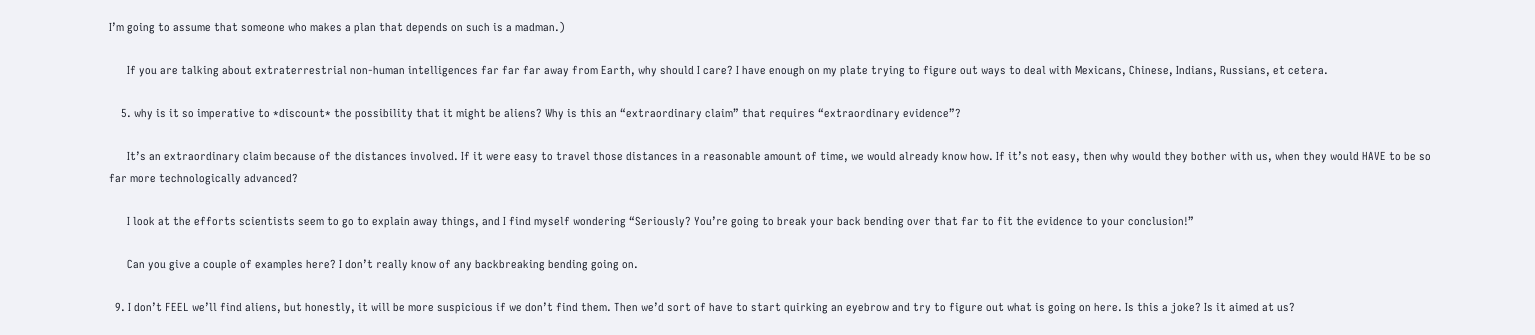I’m going to assume that someone who makes a plan that depends on such is a madman.)

      If you are talking about extraterrestrial non-human intelligences far far far away from Earth, why should I care? I have enough on my plate trying to figure out ways to deal with Mexicans, Chinese, Indians, Russians, et cetera.

    5. why is it so imperative to *discount* the possibility that it might be aliens? Why is this an “extraordinary claim” that requires “extraordinary evidence”?

      It’s an extraordinary claim because of the distances involved. If it were easy to travel those distances in a reasonable amount of time, we would already know how. If it’s not easy, then why would they bother with us, when they would HAVE to be so far more technologically advanced?

      I look at the efforts scientists seem to go to explain away things, and I find myself wondering “Seriously? You’re going to break your back bending over that far to fit the evidence to your conclusion!”

      Can you give a couple of examples here? I don’t really know of any backbreaking bending going on.

  9. I don’t FEEL we’ll find aliens, but honestly, it will be more suspicious if we don’t find them. Then we’d sort of have to start quirking an eyebrow and try to figure out what is going on here. Is this a joke? Is it aimed at us?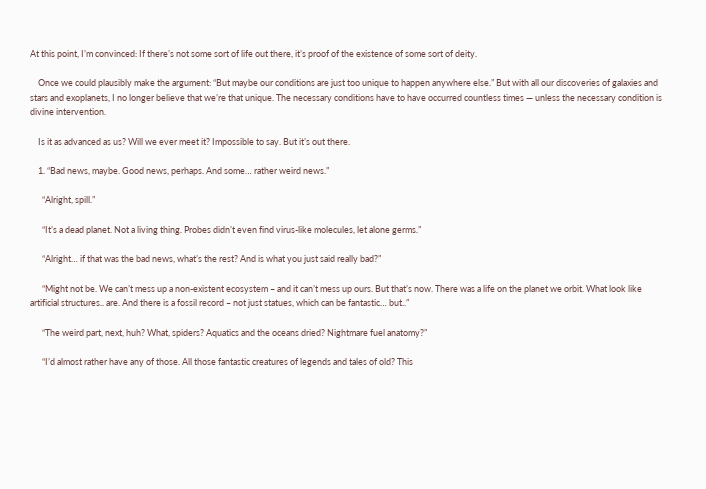At this point, I’m convinced: If there’s not some sort of life out there, it’s proof of the existence of some sort of deity.

    Once we could plausibly make the argument: “But maybe our conditions are just too unique to happen anywhere else.” But with all our discoveries of galaxies and stars and exoplanets, I no longer believe that we’re that unique. The necessary conditions have to have occurred countless times — unless the necessary condition is divine intervention.

    Is it as advanced as us? Will we ever meet it? Impossible to say. But it’s out there.

    1. “Bad news, maybe. Good news, perhaps. And some… rather weird news.”

      “Alright, spill.”

      “It’s a dead planet. Not a living thing. Probes didn’t even find virus-like molecules, let alone germs.”

      “Alright… if that was the bad news, what’s the rest? And is what you just said really bad?”

      “Might not be. We can’t mess up a non-existent ecosystem – and it can’t mess up ours. But that’s now. There was a life on the planet we orbit. What look like artificial structures.. are. And there is a fossil record – not just statues, which can be fantastic… but..”

      “The weird part, next, huh? What, spiders? Aquatics and the oceans dried? Nightmare fuel anatomy?”

      “I’d almost rather have any of those. All those fantastic creatures of legends and tales of old? This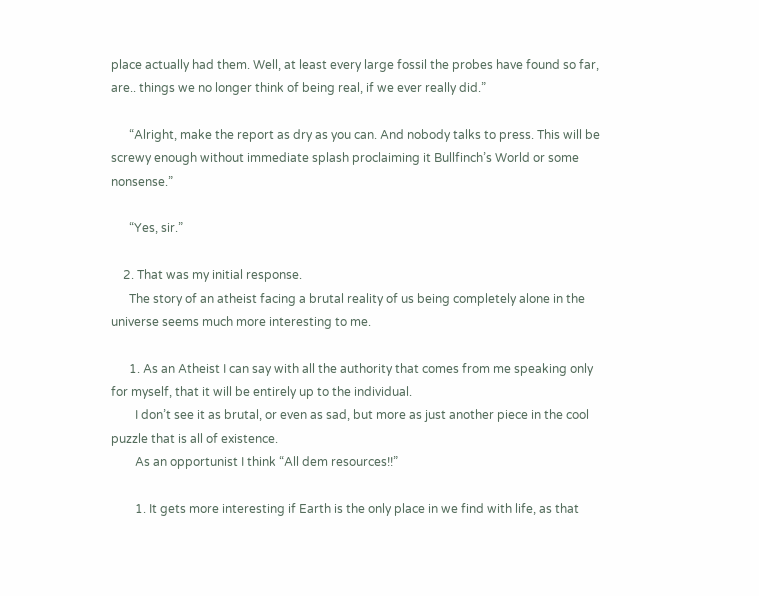place actually had them. Well, at least every large fossil the probes have found so far, are.. things we no longer think of being real, if we ever really did.”

      “Alright, make the report as dry as you can. And nobody talks to press. This will be screwy enough without immediate splash proclaiming it Bullfinch’s World or some nonsense.”

      “Yes, sir.”

    2. That was my initial response.
      The story of an atheist facing a brutal reality of us being completely alone in the universe seems much more interesting to me.

      1. As an Atheist I can say with all the authority that comes from me speaking only for myself, that it will be entirely up to the individual.
        I don’t see it as brutal, or even as sad, but more as just another piece in the cool puzzle that is all of existence.
        As an opportunist I think “All dem resources!!”

        1. It gets more interesting if Earth is the only place in we find with life, as that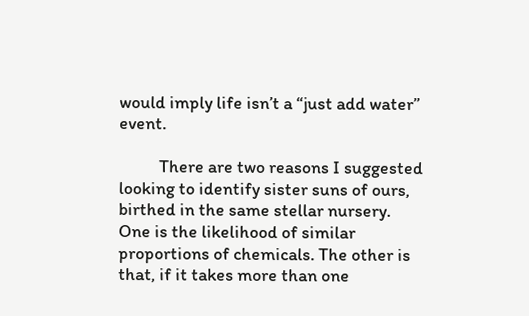would imply life isn’t a “just add water” event.

          There are two reasons I suggested looking to identify sister suns of ours, birthed in the same stellar nursery. One is the likelihood of similar proportions of chemicals. The other is that, if it takes more than one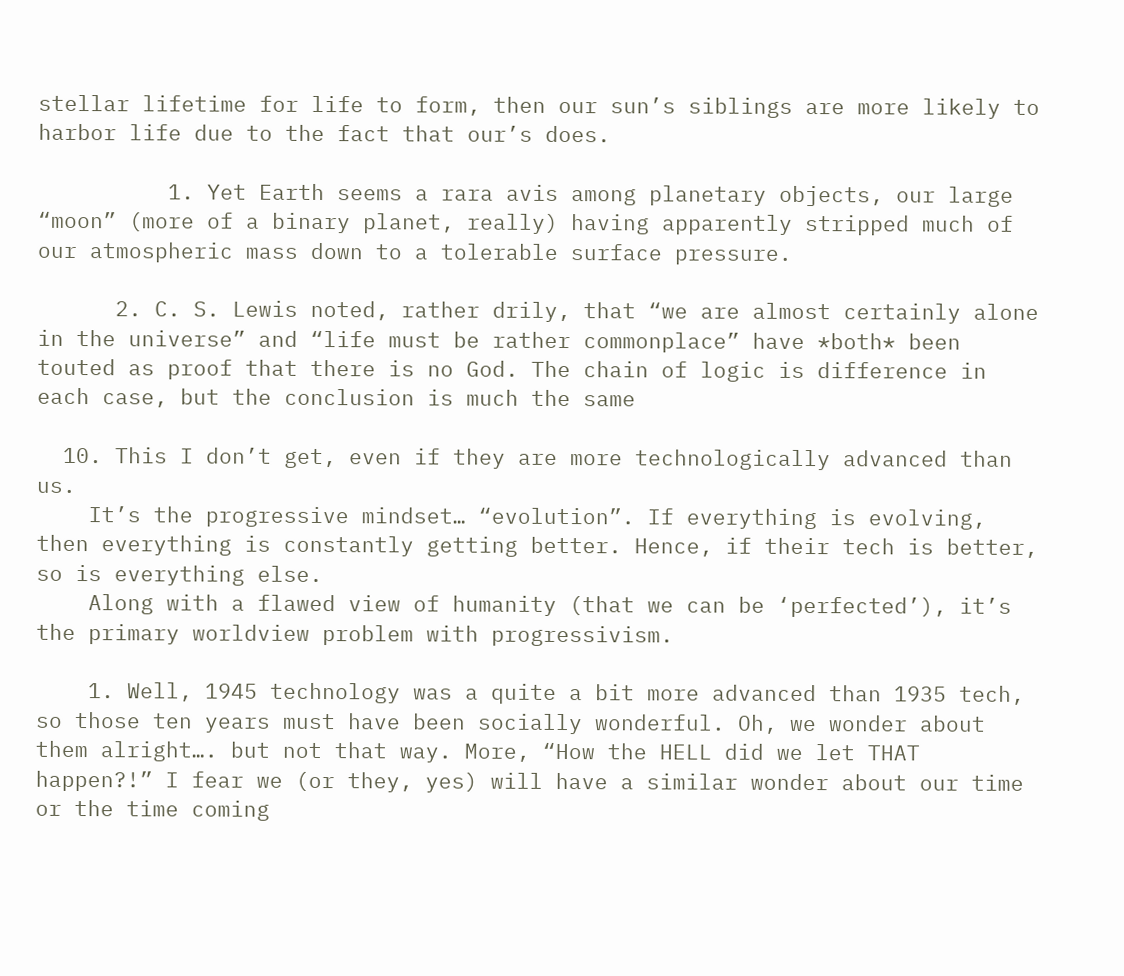stellar lifetime for life to form, then our sun’s siblings are more likely to harbor life due to the fact that our’s does.

          1. Yet Earth seems a rara avis among planetary objects, our large “moon” (more of a binary planet, really) having apparently stripped much of our atmospheric mass down to a tolerable surface pressure.

      2. C. S. Lewis noted, rather drily, that “we are almost certainly alone in the universe” and “life must be rather commonplace” have *both* been touted as proof that there is no God. The chain of logic is difference in each case, but the conclusion is much the same

  10. This I don’t get, even if they are more technologically advanced than us.
    It’s the progressive mindset… “evolution”. If everything is evolving, then everything is constantly getting better. Hence, if their tech is better, so is everything else.
    Along with a flawed view of humanity (that we can be ‘perfected’), it’s the primary worldview problem with progressivism.

    1. Well, 1945 technology was a quite a bit more advanced than 1935 tech, so those ten years must have been socially wonderful. Oh, we wonder about them alright…. but not that way. More, “How the HELL did we let THAT happen?!” I fear we (or they, yes) will have a similar wonder about our time or the time coming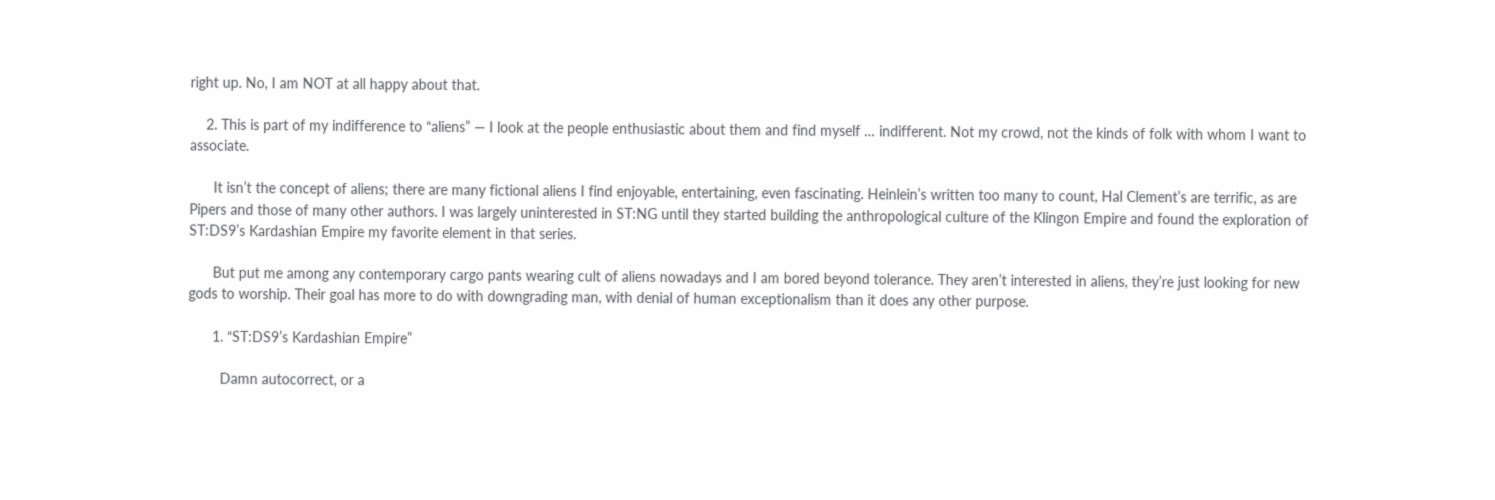right up. No, I am NOT at all happy about that.

    2. This is part of my indifference to “aliens” — I look at the people enthusiastic about them and find myself … indifferent. Not my crowd, not the kinds of folk with whom I want to associate.

      It isn’t the concept of aliens; there are many fictional aliens I find enjoyable, entertaining, even fascinating. Heinlein’s written too many to count, Hal Clement’s are terrific, as are Pipers and those of many other authors. I was largely uninterested in ST:NG until they started building the anthropological culture of the Klingon Empire and found the exploration of ST:DS9’s Kardashian Empire my favorite element in that series.

      But put me among any contemporary cargo pants wearing cult of aliens nowadays and I am bored beyond tolerance. They aren’t interested in aliens, they’re just looking for new gods to worship. Their goal has more to do with downgrading man, with denial of human exceptionalism than it does any other purpose.

      1. “ST:DS9’s Kardashian Empire”

        Damn autocorrect, or a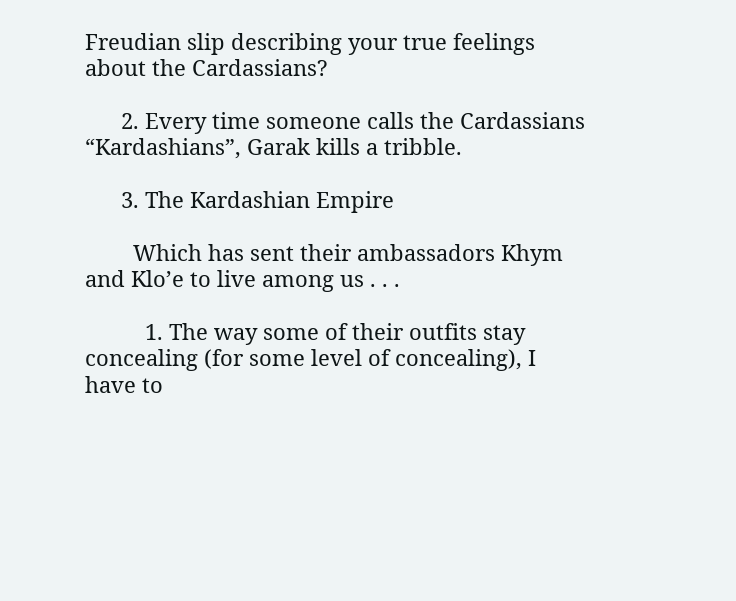Freudian slip describing your true feelings about the Cardassians?

      2. Every time someone calls the Cardassians “Kardashians”, Garak kills a tribble.

      3. The Kardashian Empire

        Which has sent their ambassadors Khym and Klo’e to live among us . . .

          1. The way some of their outfits stay concealing (for some level of concealing), I have to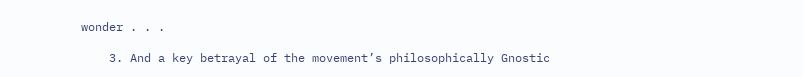wonder . . .

    3. And a key betrayal of the movement’s philosophically Gnostic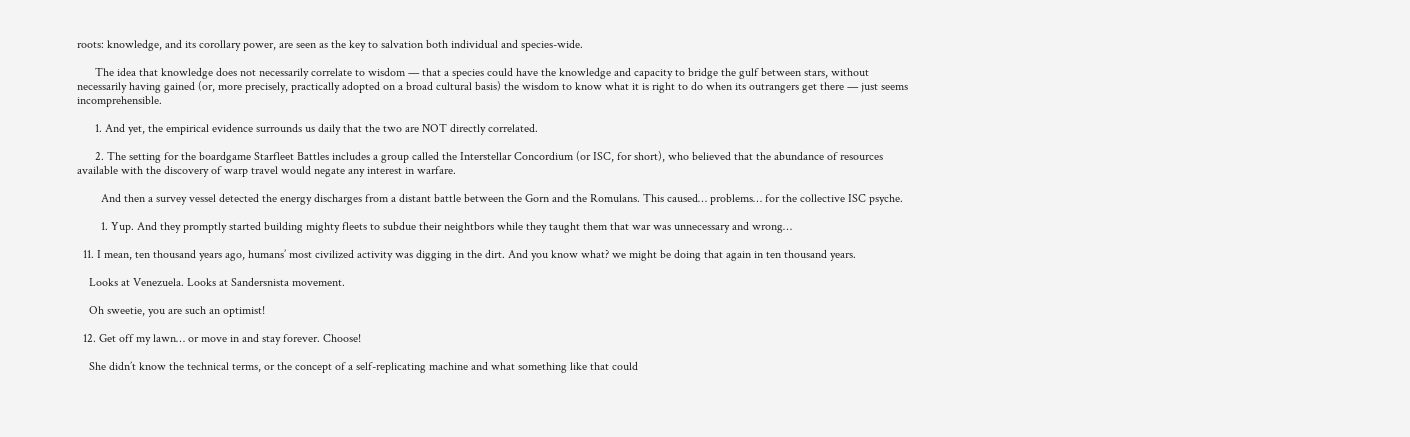roots: knowledge, and its corollary power, are seen as the key to salvation both individual and species-wide.

      The idea that knowledge does not necessarily correlate to wisdom — that a species could have the knowledge and capacity to bridge the gulf between stars, without necessarily having gained (or, more precisely, practically adopted on a broad cultural basis) the wisdom to know what it is right to do when its outrangers get there — just seems incomprehensible.

      1. And yet, the empirical evidence surrounds us daily that the two are NOT directly correlated.

      2. The setting for the boardgame Starfleet Battles includes a group called the Interstellar Concordium (or ISC, for short), who believed that the abundance of resources available with the discovery of warp travel would negate any interest in warfare.

        And then a survey vessel detected the energy discharges from a distant battle between the Gorn and the Romulans. This caused… problems… for the collective ISC psyche.

        1. Yup. And they promptly started building mighty fleets to subdue their neightbors while they taught them that war was unnecessary and wrong…

  11. I mean, ten thousand years ago, humans’ most civilized activity was digging in the dirt. And you know what? we might be doing that again in ten thousand years.

    Looks at Venezuela. Looks at Sandersnista movement.

    Oh sweetie, you are such an optimist!

  12. Get off my lawn… or move in and stay forever. Choose!

    She didn’t know the technical terms, or the concept of a self-replicating machine and what something like that could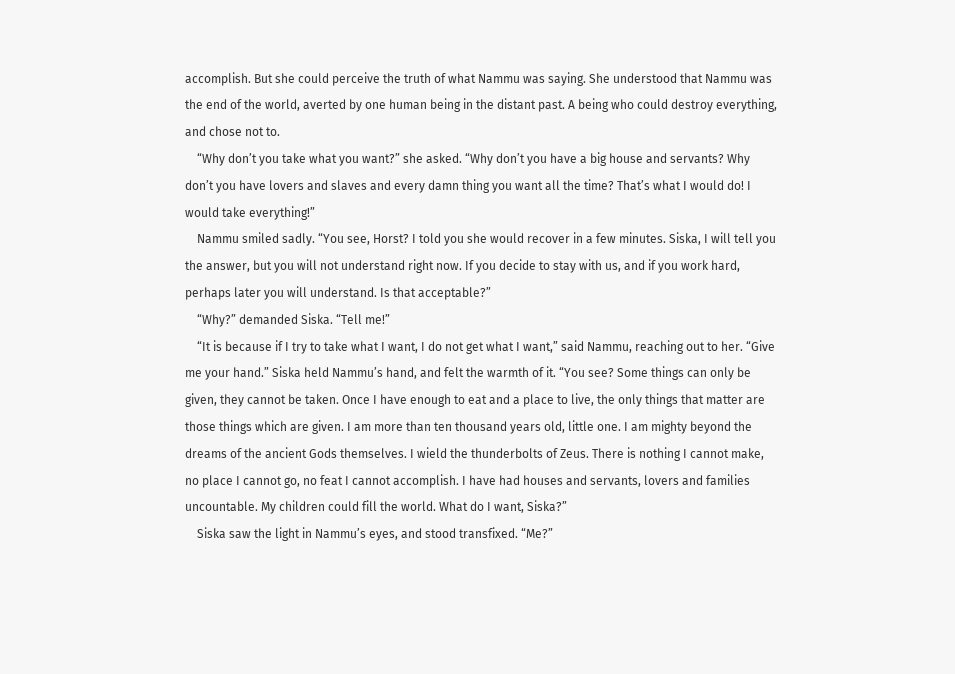accomplish. But she could perceive the truth of what Nammu was saying. She understood that Nammu was the end of the world, averted by one human being in the distant past. A being who could destroy everything, and chose not to.
    “Why don’t you take what you want?” she asked. “Why don’t you have a big house and servants? Why don’t you have lovers and slaves and every damn thing you want all the time? That’s what I would do! I would take everything!”
    Nammu smiled sadly. “You see, Horst? I told you she would recover in a few minutes. Siska, I will tell you the answer, but you will not understand right now. If you decide to stay with us, and if you work hard, perhaps later you will understand. Is that acceptable?”
    “Why?” demanded Siska. “Tell me!”
    “It is because if I try to take what I want, I do not get what I want,” said Nammu, reaching out to her. “Give me your hand.” Siska held Nammu’s hand, and felt the warmth of it. “You see? Some things can only be given, they cannot be taken. Once I have enough to eat and a place to live, the only things that matter are those things which are given. I am more than ten thousand years old, little one. I am mighty beyond the dreams of the ancient Gods themselves. I wield the thunderbolts of Zeus. There is nothing I cannot make, no place I cannot go, no feat I cannot accomplish. I have had houses and servants, lovers and families uncountable. My children could fill the world. What do I want, Siska?”
    Siska saw the light in Nammu’s eyes, and stood transfixed. “Me?”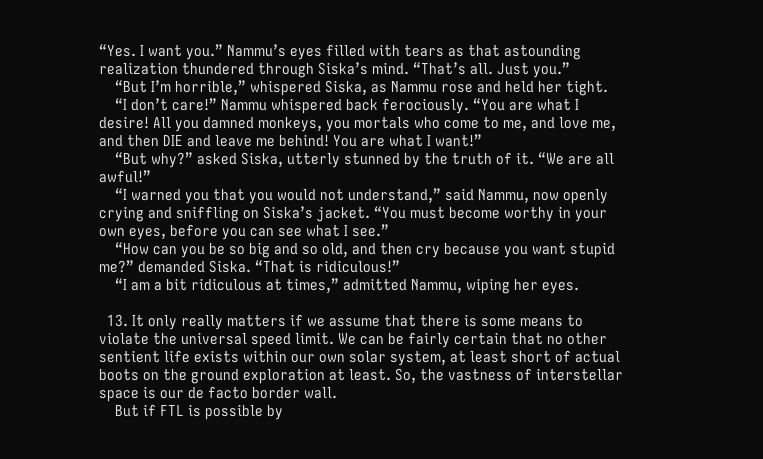“Yes. I want you.” Nammu’s eyes filled with tears as that astounding realization thundered through Siska’s mind. “That’s all. Just you.”
    “But I’m horrible,” whispered Siska, as Nammu rose and held her tight.
    “I don’t care!” Nammu whispered back ferociously. “You are what I desire! All you damned monkeys, you mortals who come to me, and love me, and then DIE and leave me behind! You are what I want!”
    “But why?” asked Siska, utterly stunned by the truth of it. “We are all awful!”
    “I warned you that you would not understand,” said Nammu, now openly crying and sniffling on Siska’s jacket. “You must become worthy in your own eyes, before you can see what I see.”
    “How can you be so big and so old, and then cry because you want stupid me?” demanded Siska. “That is ridiculous!”
    “I am a bit ridiculous at times,” admitted Nammu, wiping her eyes.

  13. It only really matters if we assume that there is some means to violate the universal speed limit. We can be fairly certain that no other sentient life exists within our own solar system, at least short of actual boots on the ground exploration at least. So, the vastness of interstellar space is our de facto border wall.
    But if FTL is possible by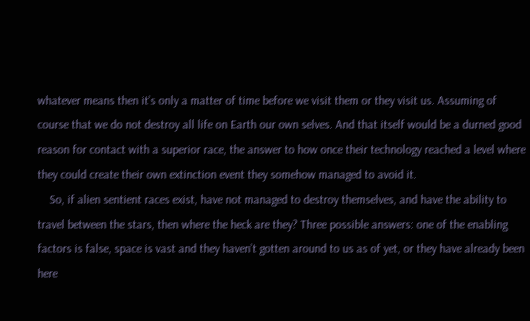whatever means then it’s only a matter of time before we visit them or they visit us. Assuming of course that we do not destroy all life on Earth our own selves. And that itself would be a durned good reason for contact with a superior race, the answer to how once their technology reached a level where they could create their own extinction event they somehow managed to avoid it.
    So, if alien sentient races exist, have not managed to destroy themselves, and have the ability to travel between the stars, then where the heck are they? Three possible answers: one of the enabling factors is false, space is vast and they haven’t gotten around to us as of yet, or they have already been here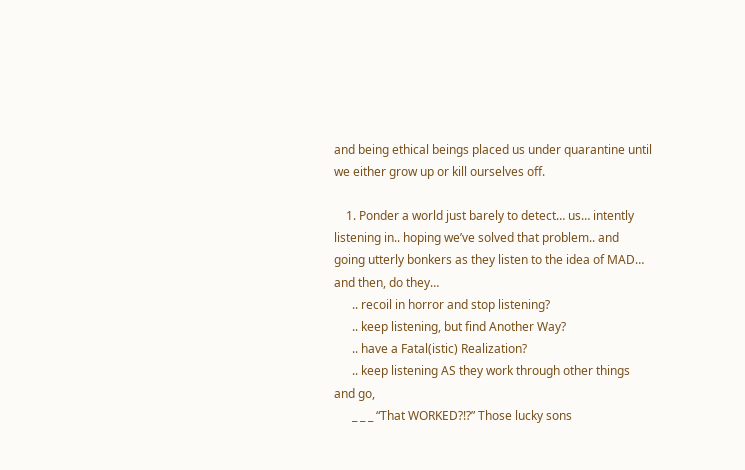and being ethical beings placed us under quarantine until we either grow up or kill ourselves off.

    1. Ponder a world just barely to detect… us… intently listening in.. hoping we’ve solved that problem.. and going utterly bonkers as they listen to the idea of MAD… and then, do they…
      .. recoil in horror and stop listening?
      .. keep listening, but find Another Way?
      .. have a Fatal(istic) Realization?
      .. keep listening AS they work through other things and go,
      _ _ _ “That WORKED?!?” Those lucky sons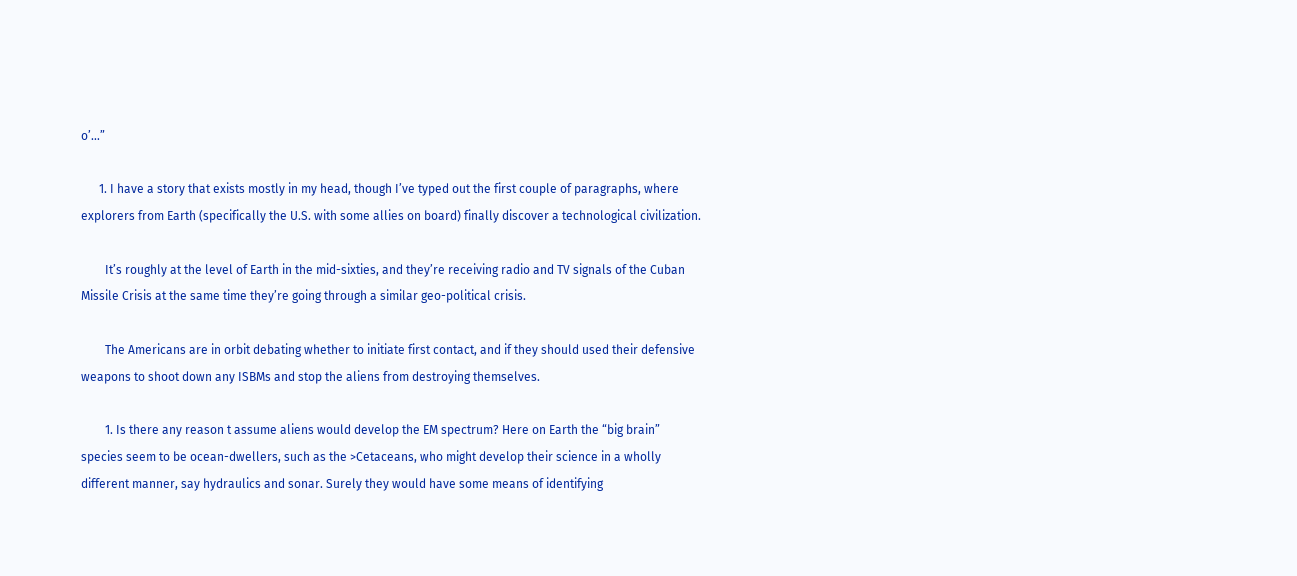o’…”

      1. I have a story that exists mostly in my head, though I’ve typed out the first couple of paragraphs, where explorers from Earth (specifically the U.S. with some allies on board) finally discover a technological civilization.

        It’s roughly at the level of Earth in the mid-sixties, and they’re receiving radio and TV signals of the Cuban Missile Crisis at the same time they’re going through a similar geo-political crisis.

        The Americans are in orbit debating whether to initiate first contact, and if they should used their defensive weapons to shoot down any ISBMs and stop the aliens from destroying themselves.

        1. Is there any reason t assume aliens would develop the EM spectrum? Here on Earth the “big brain” species seem to be ocean-dwellers, such as the >Cetaceans, who might develop their science in a wholly different manner, say hydraulics and sonar. Surely they would have some means of identifying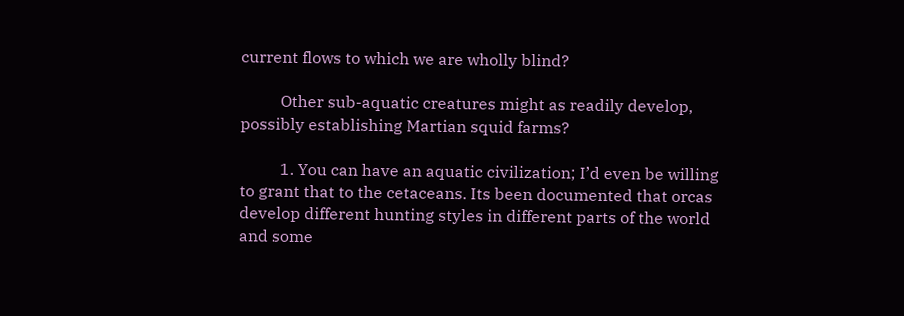current flows to which we are wholly blind?

          Other sub-aquatic creatures might as readily develop, possibly establishing Martian squid farms?

          1. You can have an aquatic civilization; I’d even be willing to grant that to the cetaceans. Its been documented that orcas develop different hunting styles in different parts of the world and some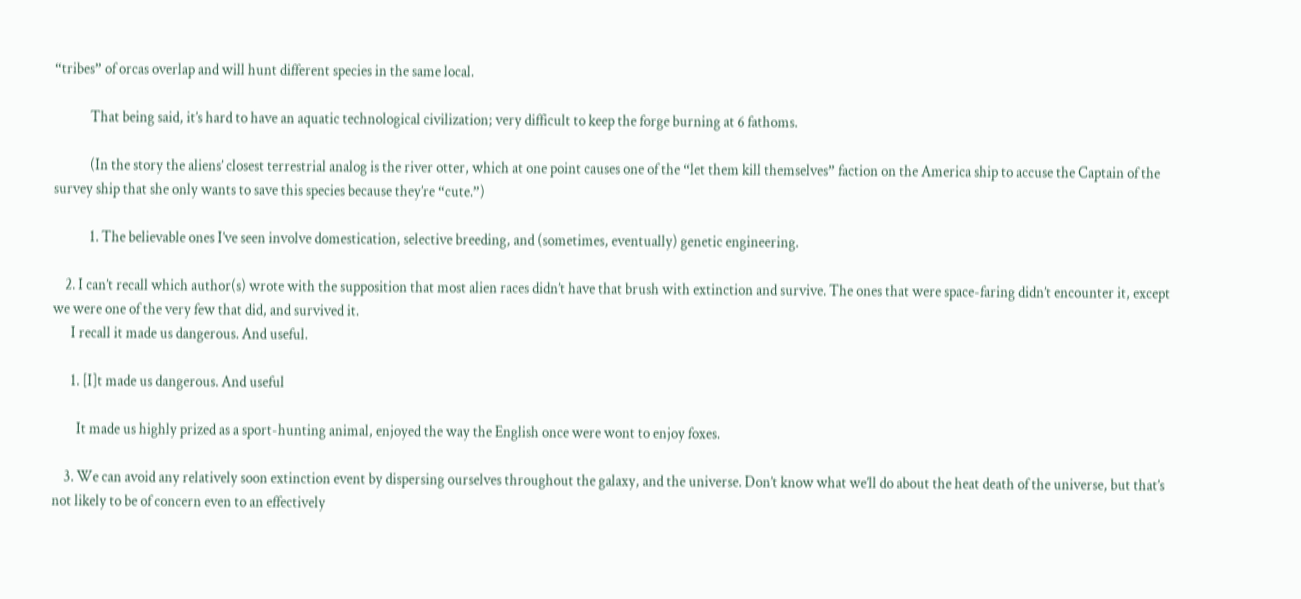“tribes” of orcas overlap and will hunt different species in the same local.

            That being said, it’s hard to have an aquatic technological civilization; very difficult to keep the forge burning at 6 fathoms.

            (In the story the aliens’ closest terrestrial analog is the river otter, which at one point causes one of the “let them kill themselves” faction on the America ship to accuse the Captain of the survey ship that she only wants to save this species because they’re “cute.”)

            1. The believable ones I’ve seen involve domestication, selective breeding, and (sometimes, eventually) genetic engineering.

    2. I can’t recall which author(s) wrote with the supposition that most alien races didn’t have that brush with extinction and survive. The ones that were space-faring didn’t encounter it, except we were one of the very few that did, and survived it.
      I recall it made us dangerous. And useful.

      1. [I]t made us dangerous. And useful

        It made us highly prized as a sport-hunting animal, enjoyed the way the English once were wont to enjoy foxes.

    3. We can avoid any relatively soon extinction event by dispersing ourselves throughout the galaxy, and the universe. Don’t know what we’ll do about the heat death of the universe, but that’s not likely to be of concern even to an effectively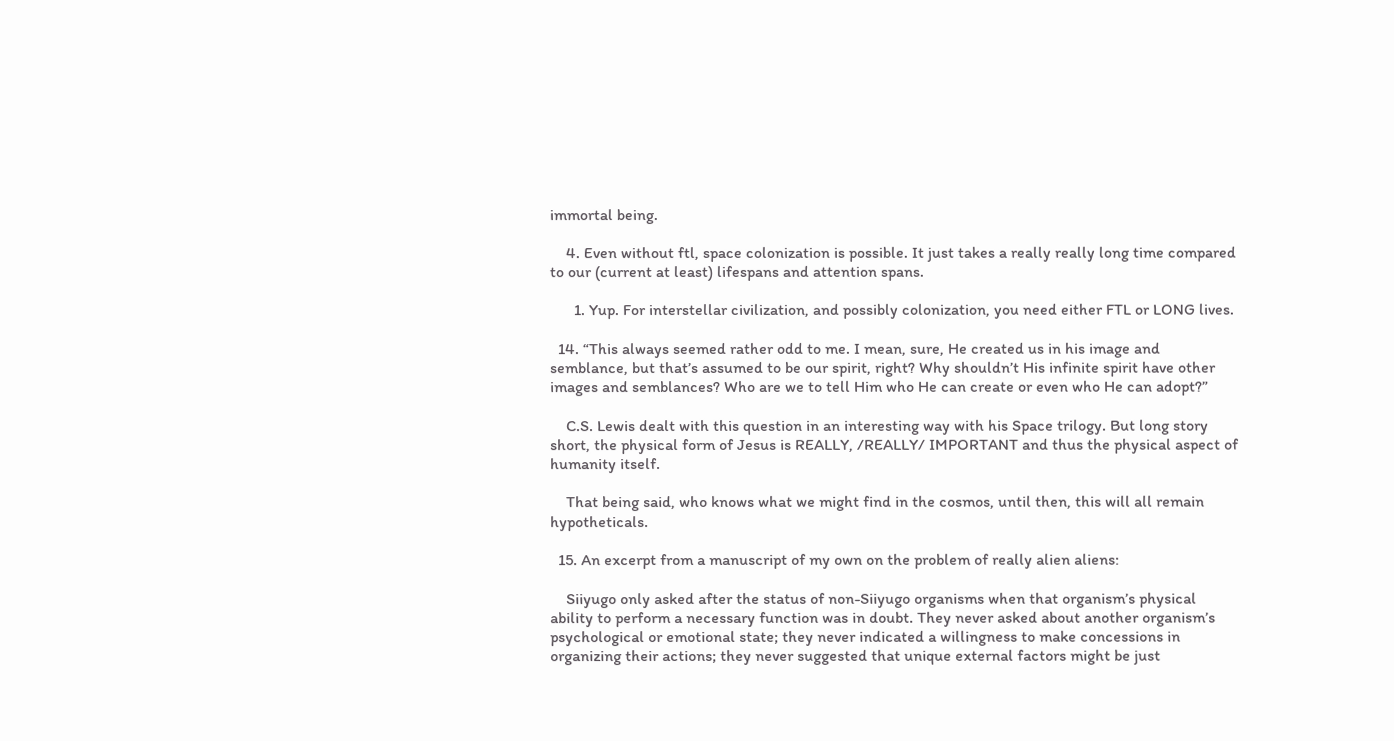immortal being.

    4. Even without ftl, space colonization is possible. It just takes a really really long time compared to our (current at least) lifespans and attention spans.

      1. Yup. For interstellar civilization, and possibly colonization, you need either FTL or LONG lives.

  14. “This always seemed rather odd to me. I mean, sure, He created us in his image and semblance, but that’s assumed to be our spirit, right? Why shouldn’t His infinite spirit have other images and semblances? Who are we to tell Him who He can create or even who He can adopt?”

    C.S. Lewis dealt with this question in an interesting way with his Space trilogy. But long story short, the physical form of Jesus is REALLY, /REALLY/ IMPORTANT and thus the physical aspect of humanity itself.

    That being said, who knows what we might find in the cosmos, until then, this will all remain hypotheticals.

  15. An excerpt from a manuscript of my own on the problem of really alien aliens:

    Siiyugo only asked after the status of non-Siiyugo organisms when that organism’s physical ability to perform a necessary function was in doubt. They never asked about another organism’s psychological or emotional state; they never indicated a willingness to make concessions in organizing their actions; they never suggested that unique external factors might be just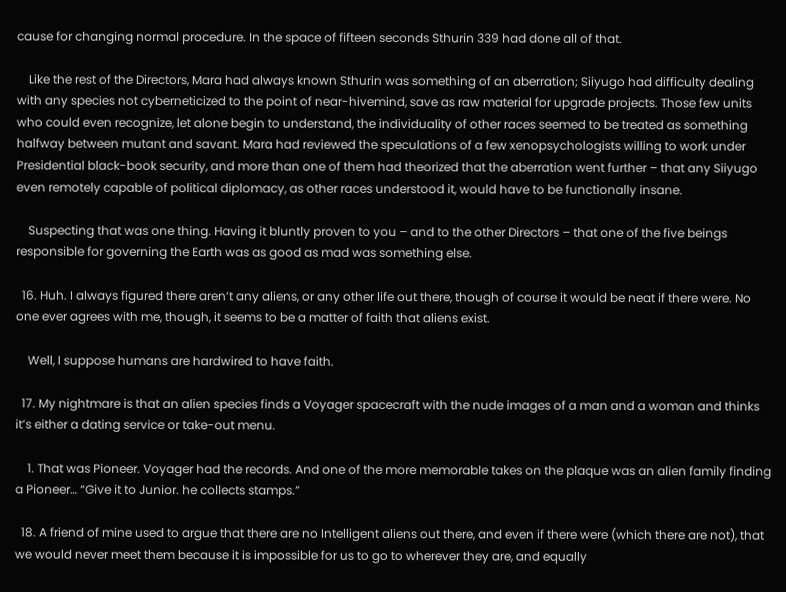cause for changing normal procedure. In the space of fifteen seconds Sthurin 339 had done all of that.

    Like the rest of the Directors, Mara had always known Sthurin was something of an aberration; Siiyugo had difficulty dealing with any species not cyberneticized to the point of near-hivemind, save as raw material for upgrade projects. Those few units who could even recognize, let alone begin to understand, the individuality of other races seemed to be treated as something halfway between mutant and savant. Mara had reviewed the speculations of a few xenopsychologists willing to work under Presidential black-book security, and more than one of them had theorized that the aberration went further – that any Siiyugo even remotely capable of political diplomacy, as other races understood it, would have to be functionally insane.

    Suspecting that was one thing. Having it bluntly proven to you – and to the other Directors – that one of the five beings responsible for governing the Earth was as good as mad was something else.

  16. Huh. I always figured there aren’t any aliens, or any other life out there, though of course it would be neat if there were. No one ever agrees with me, though, it seems to be a matter of faith that aliens exist.

    Well, I suppose humans are hardwired to have faith.

  17. My nightmare is that an alien species finds a Voyager spacecraft with the nude images of a man and a woman and thinks it’s either a dating service or take-out menu.

    1. That was Pioneer. Voyager had the records. And one of the more memorable takes on the plaque was an alien family finding a Pioneer… “Give it to Junior. he collects stamps.”

  18. A friend of mine used to argue that there are no Intelligent aliens out there, and even if there were (which there are not), that we would never meet them because it is impossible for us to go to wherever they are, and equally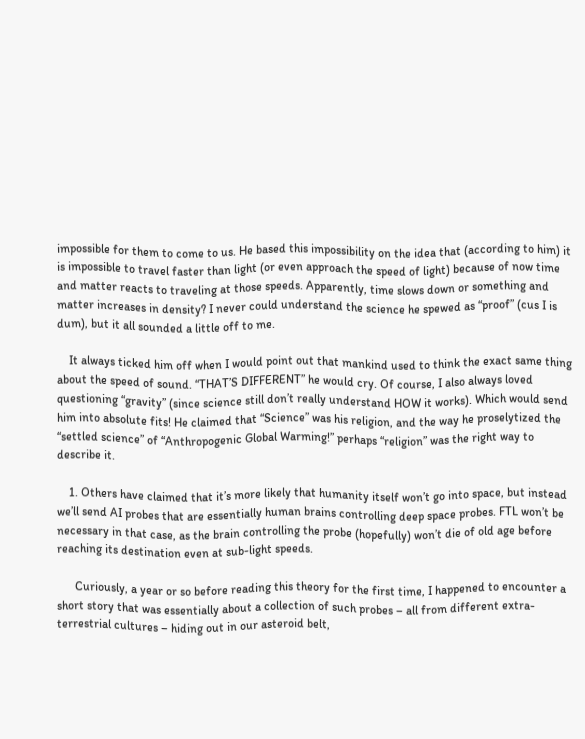impossible for them to come to us. He based this impossibility on the idea that (according to him) it is impossible to travel faster than light (or even approach the speed of light) because of now time and matter reacts to traveling at those speeds. Apparently, time slows down or something and matter increases in density? I never could understand the science he spewed as “proof” (cus I is dum), but it all sounded a little off to me.

    It always ticked him off when I would point out that mankind used to think the exact same thing about the speed of sound. “THAT’S DIFFERENT” he would cry. Of course, I also always loved questioning “gravity” (since science still don’t really understand HOW it works). Which would send him into absolute fits! He claimed that “Science” was his religion, and the way he proselytized the “settled science” of “Anthropogenic Global Warming!” perhaps “religion” was the right way to describe it.

    1. Others have claimed that it’s more likely that humanity itself won’t go into space, but instead we’ll send AI probes that are essentially human brains controlling deep space probes. FTL won’t be necessary in that case, as the brain controlling the probe (hopefully) won’t die of old age before reaching its destination even at sub-light speeds.

      Curiously, a year or so before reading this theory for the first time, I happened to encounter a short story that was essentially about a collection of such probes – all from different extra-terrestrial cultures – hiding out in our asteroid belt,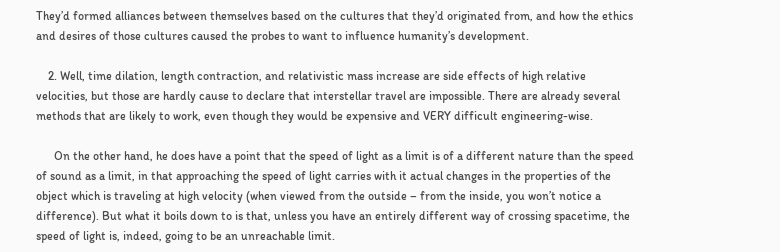They’d formed alliances between themselves based on the cultures that they’d originated from, and how the ethics and desires of those cultures caused the probes to want to influence humanity’s development.

    2. Well, time dilation, length contraction, and relativistic mass increase are side effects of high relative velocities, but those are hardly cause to declare that interstellar travel are impossible. There are already several methods that are likely to work, even though they would be expensive and VERY difficult engineering-wise.

      On the other hand, he does have a point that the speed of light as a limit is of a different nature than the speed of sound as a limit, in that approaching the speed of light carries with it actual changes in the properties of the object which is traveling at high velocity (when viewed from the outside – from the inside, you won’t notice a difference). But what it boils down to is that, unless you have an entirely different way of crossing spacetime, the speed of light is, indeed, going to be an unreachable limit.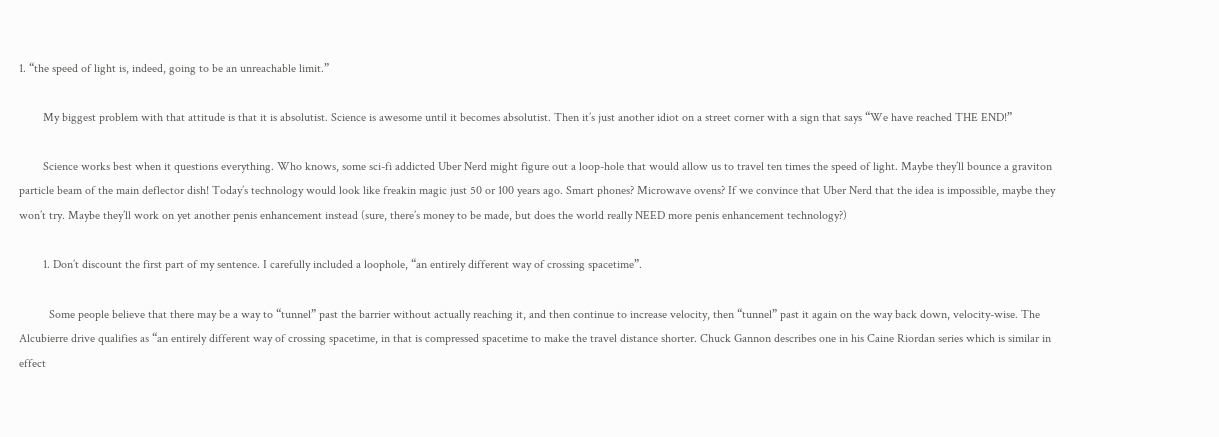1. “the speed of light is, indeed, going to be an unreachable limit.”

        My biggest problem with that attitude is that it is absolutist. Science is awesome until it becomes absolutist. Then it’s just another idiot on a street corner with a sign that says “We have reached THE END!”

        Science works best when it questions everything. Who knows, some sci-fi addicted Uber Nerd might figure out a loop-hole that would allow us to travel ten times the speed of light. Maybe they’ll bounce a graviton particle beam of the main deflector dish! Today’s technology would look like freakin magic just 50 or 100 years ago. Smart phones? Microwave ovens? If we convince that Uber Nerd that the idea is impossible, maybe they won’t try. Maybe they’ll work on yet another penis enhancement instead (sure, there’s money to be made, but does the world really NEED more penis enhancement technology?)

        1. Don’t discount the first part of my sentence. I carefully included a loophole, “an entirely different way of crossing spacetime”.

          Some people believe that there may be a way to “tunnel” past the barrier without actually reaching it, and then continue to increase velocity, then “tunnel” past it again on the way back down, velocity-wise. The Alcubierre drive qualifies as “an entirely different way of crossing spacetime, in that is compressed spacetime to make the travel distance shorter. Chuck Gannon describes one in his Caine Riordan series which is similar in effect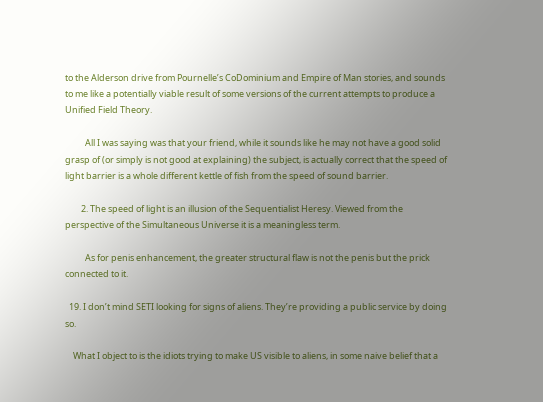to the Alderson drive from Pournelle’s CoDominium and Empire of Man stories, and sounds to me like a potentially viable result of some versions of the current attempts to produce a Unified Field Theory.

          All I was saying was that your friend, while it sounds like he may not have a good solid grasp of (or simply is not good at explaining) the subject, is actually correct that the speed of light barrier is a whole different kettle of fish from the speed of sound barrier.

        2. The speed of light is an illusion of the Sequentialist Heresy. Viewed from the perspective of the Simultaneous Universe it is a meaningless term.

          As for penis enhancement, the greater structural flaw is not the penis but the prick connected to it.

  19. I don’t mind SETI looking for signs of aliens. They’re providing a public service by doing so.

    What I object to is the idiots trying to make US visible to aliens, in some naive belief that a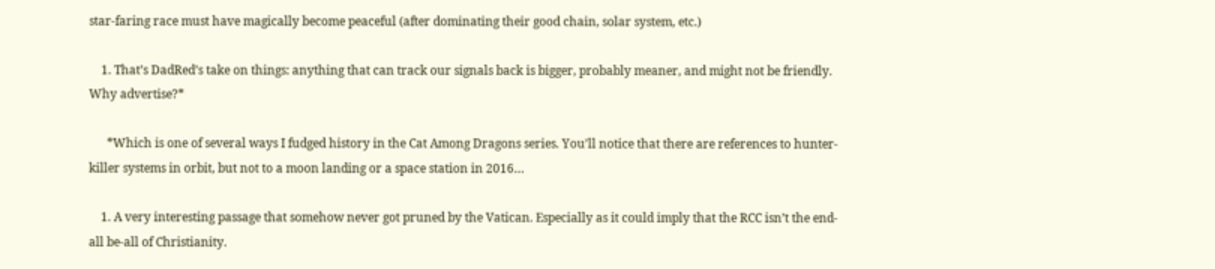star-faring race must have magically become peaceful (after dominating their good chain, solar system, etc.)

    1. That’s DadRed’s take on things: anything that can track our signals back is bigger, probably meaner, and might not be friendly. Why advertise?*

      *Which is one of several ways I fudged history in the Cat Among Dragons series. You’ll notice that there are references to hunter-killer systems in orbit, but not to a moon landing or a space station in 2016…

    1. A very interesting passage that somehow never got pruned by the Vatican. Especially as it could imply that the RCC isn’t the end-all be-all of Christianity.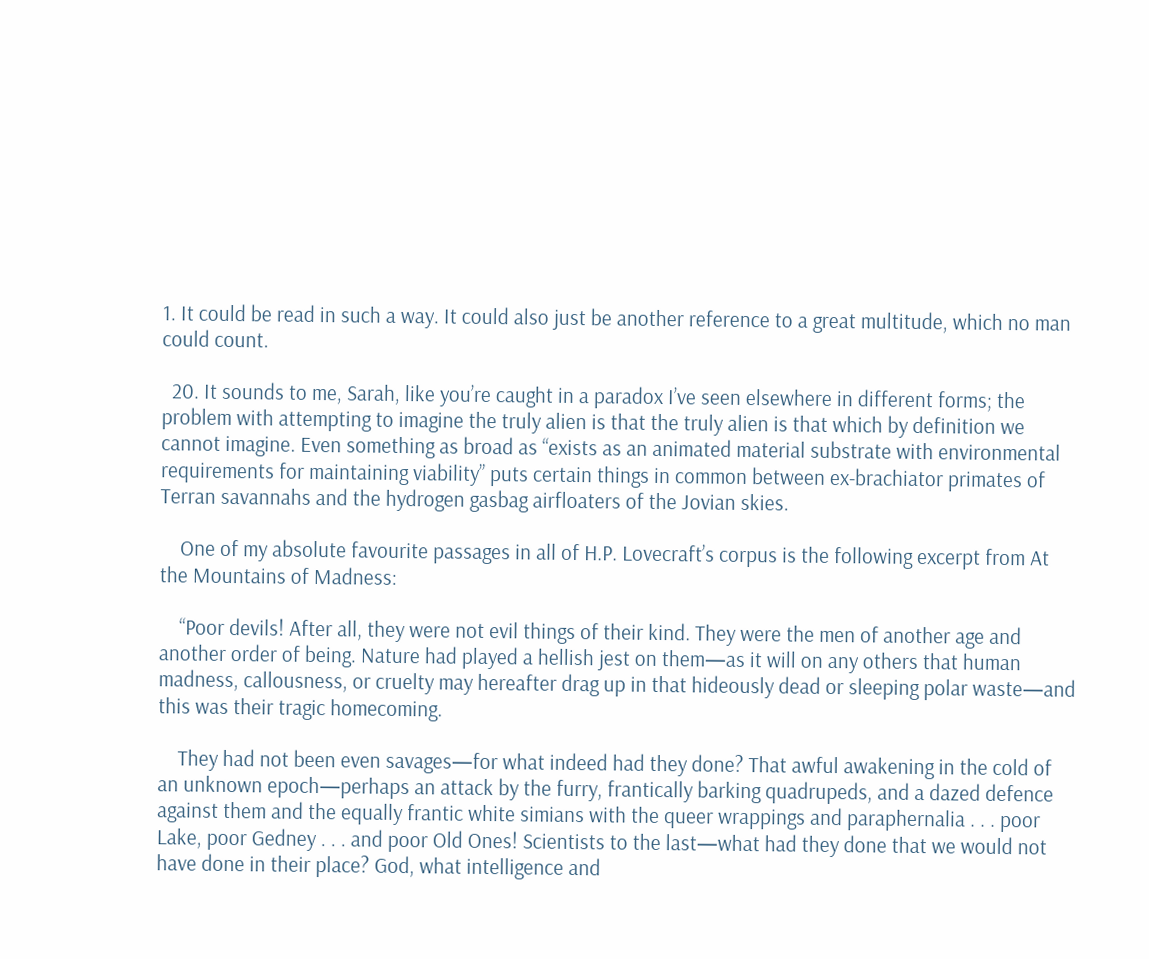1. It could be read in such a way. It could also just be another reference to a great multitude, which no man could count.

  20. It sounds to me, Sarah, like you’re caught in a paradox I’ve seen elsewhere in different forms; the problem with attempting to imagine the truly alien is that the truly alien is that which by definition we cannot imagine. Even something as broad as “exists as an animated material substrate with environmental requirements for maintaining viability” puts certain things in common between ex-brachiator primates of Terran savannahs and the hydrogen gasbag airfloaters of the Jovian skies.

    One of my absolute favourite passages in all of H.P. Lovecraft’s corpus is the following excerpt from At the Mountains of Madness:

    “Poor devils! After all, they were not evil things of their kind. They were the men of another age and another order of being. Nature had played a hellish jest on them—as it will on any others that human madness, callousness, or cruelty may hereafter drag up in that hideously dead or sleeping polar waste—and this was their tragic homecoming.

    They had not been even savages—for what indeed had they done? That awful awakening in the cold of an unknown epoch—perhaps an attack by the furry, frantically barking quadrupeds, and a dazed defence against them and the equally frantic white simians with the queer wrappings and paraphernalia . . . poor Lake, poor Gedney . . . and poor Old Ones! Scientists to the last—what had they done that we would not have done in their place? God, what intelligence and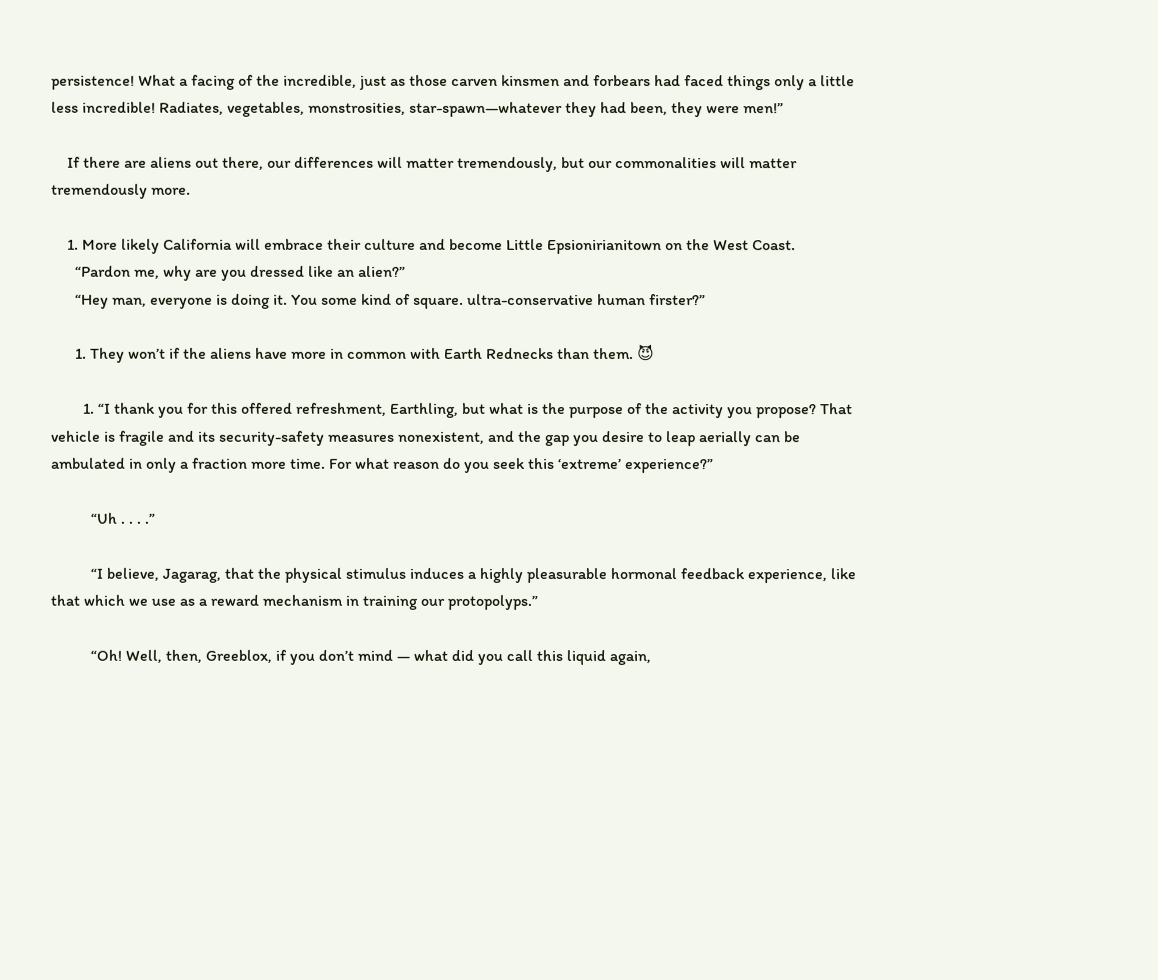persistence! What a facing of the incredible, just as those carven kinsmen and forbears had faced things only a little less incredible! Radiates, vegetables, monstrosities, star-spawn—whatever they had been, they were men!”

    If there are aliens out there, our differences will matter tremendously, but our commonalities will matter tremendously more.

    1. More likely California will embrace their culture and become Little Epsionirianitown on the West Coast.
      “Pardon me, why are you dressed like an alien?”
      “Hey man, everyone is doing it. You some kind of square. ultra-conservative human firster?”

      1. They won’t if the aliens have more in common with Earth Rednecks than them. 😈

        1. “I thank you for this offered refreshment, Earthling, but what is the purpose of the activity you propose? That vehicle is fragile and its security-safety measures nonexistent, and the gap you desire to leap aerially can be ambulated in only a fraction more time. For what reason do you seek this ‘extreme’ experience?”

          “Uh . . . .”

          “I believe, Jagarag, that the physical stimulus induces a highly pleasurable hormonal feedback experience, like that which we use as a reward mechanism in training our protopolyps.”

          “Oh! Well, then, Greeblox, if you don’t mind — what did you call this liquid again,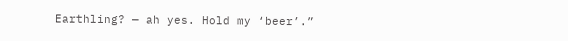Earthling? — ah yes. Hold my ‘beer’.”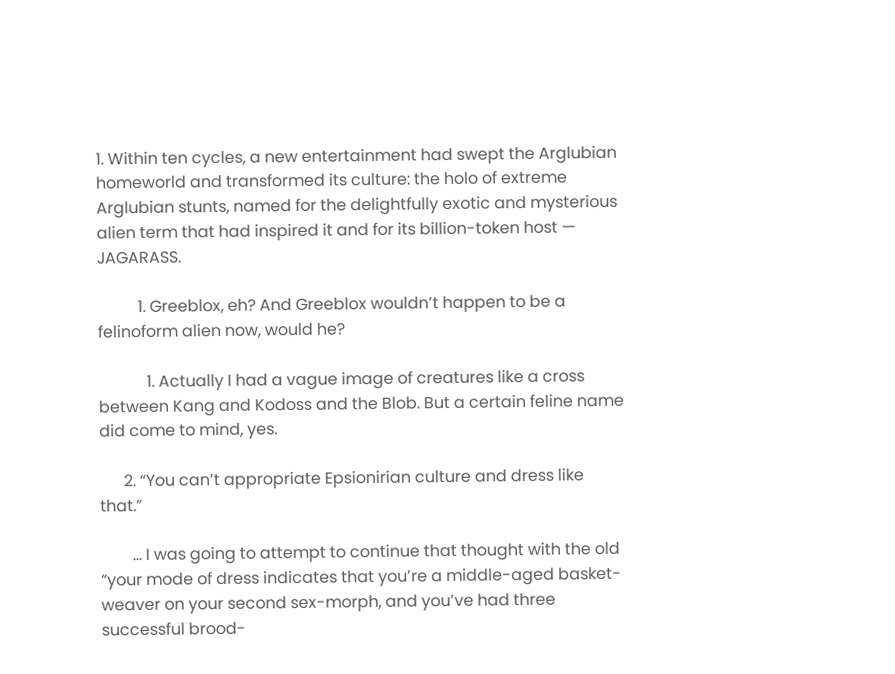1. Within ten cycles, a new entertainment had swept the Arglubian homeworld and transformed its culture: the holo of extreme Arglubian stunts, named for the delightfully exotic and mysterious alien term that had inspired it and for its billion-token host — JAGARASS.

          1. Greeblox, eh? And Greeblox wouldn’t happen to be a felinoform alien now, would he?

            1. Actually I had a vague image of creatures like a cross between Kang and Kodoss and the Blob. But a certain feline name did come to mind, yes.

      2. “You can’t appropriate Epsionirian culture and dress like that.”

        … I was going to attempt to continue that thought with the old “your mode of dress indicates that you’re a middle-aged basket-weaver on your second sex-morph, and you’ve had three successful brood-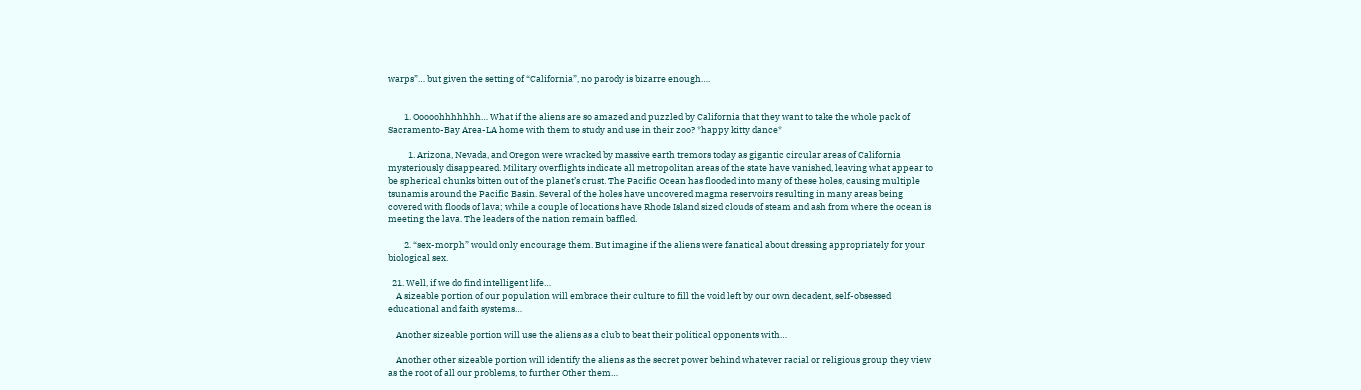warps”… but given the setting of “California”, no parody is bizarre enough….


        1. Ooooohhhhhhh… What if the aliens are so amazed and puzzled by California that they want to take the whole pack of Sacramento-Bay Area-LA home with them to study and use in their zoo? *happy kitty dance*

          1. Arizona, Nevada, and Oregon were wracked by massive earth tremors today as gigantic circular areas of California mysteriously disappeared. Military overflights indicate all metropolitan areas of the state have vanished, leaving what appear to be spherical chunks bitten out of the planet’s crust. The Pacific Ocean has flooded into many of these holes, causing multiple tsunamis around the Pacific Basin. Several of the holes have uncovered magma reservoirs resulting in many areas being covered with floods of lava; while a couple of locations have Rhode Island sized clouds of steam and ash from where the ocean is meeting the lava. The leaders of the nation remain baffled.

        2. “sex-morph” would only encourage them. But imagine if the aliens were fanatical about dressing appropriately for your biological sex.

  21. Well, if we do find intelligent life…
    A sizeable portion of our population will embrace their culture to fill the void left by our own decadent, self-obsessed educational and faith systems…

    Another sizeable portion will use the aliens as a club to beat their political opponents with…

    Another other sizeable portion will identify the aliens as the secret power behind whatever racial or religious group they view as the root of all our problems, to further Other them…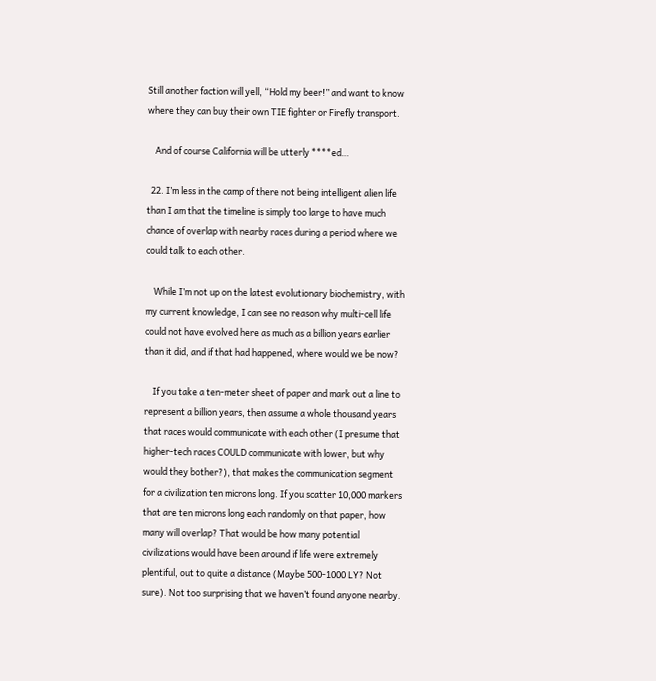Still another faction will yell, “Hold my beer!” and want to know where they can buy their own TIE fighter or Firefly transport.

    And of course California will be utterly ****ed…

  22. I’m less in the camp of there not being intelligent alien life than I am that the timeline is simply too large to have much chance of overlap with nearby races during a period where we could talk to each other.

    While I’m not up on the latest evolutionary biochemistry, with my current knowledge, I can see no reason why multi-cell life could not have evolved here as much as a billion years earlier than it did, and if that had happened, where would we be now?

    If you take a ten-meter sheet of paper and mark out a line to represent a billion years, then assume a whole thousand years that races would communicate with each other (I presume that higher-tech races COULD communicate with lower, but why would they bother?), that makes the communication segment for a civilization ten microns long. If you scatter 10,000 markers that are ten microns long each randomly on that paper, how many will overlap? That would be how many potential civilizations would have been around if life were extremely plentiful, out to quite a distance (Maybe 500-1000 LY? Not sure). Not too surprising that we haven’t found anyone nearby.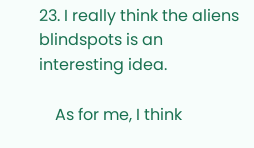23. I really think the aliens blindspots is an interesting idea.

    As for me, I think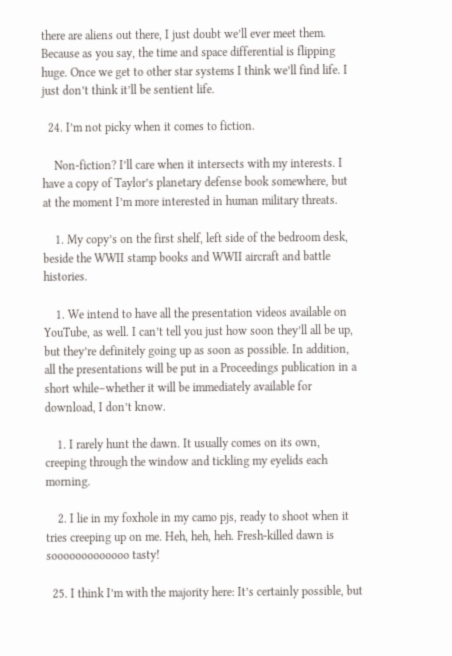there are aliens out there, I just doubt we’ll ever meet them. Because as you say, the time and space differential is flipping huge. Once we get to other star systems I think we’ll find life. I just don’t think it’ll be sentient life.

  24. I’m not picky when it comes to fiction.

    Non-fiction? I’ll care when it intersects with my interests. I have a copy of Taylor’s planetary defense book somewhere, but at the moment I’m more interested in human military threats.

    1. My copy’s on the first shelf, left side of the bedroom desk, beside the WWII stamp books and WWII aircraft and battle histories.

    1. We intend to have all the presentation videos available on YouTube, as well. I can’t tell you just how soon they’ll all be up, but they’re definitely going up as soon as possible. In addition, all the presentations will be put in a Proceedings publication in a short while–whether it will be immediately available for download, I don’t know.

    1. I rarely hunt the dawn. It usually comes on its own, creeping through the window and tickling my eyelids each morning.

    2. I lie in my foxhole in my camo pjs, ready to shoot when it tries creeping up on me. Heh, heh, heh. Fresh-killed dawn is sooooooooooooo tasty!

  25. I think I’m with the majority here: It’s certainly possible, but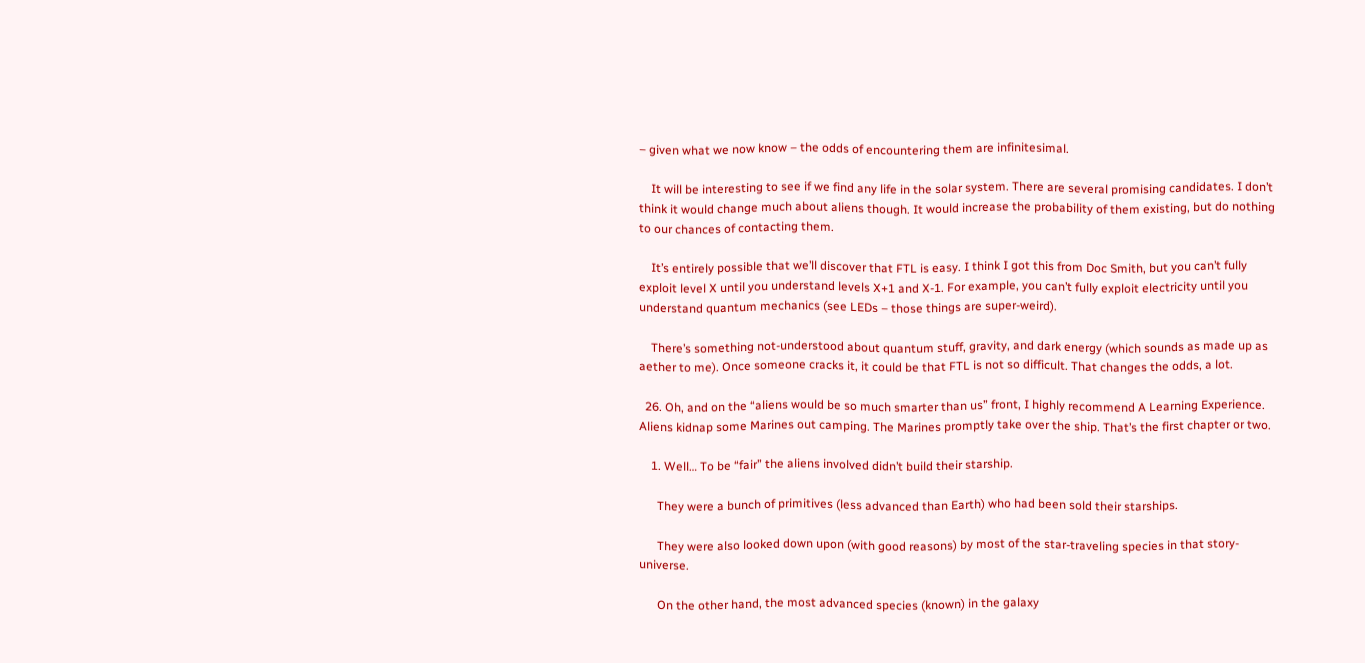– given what we now know – the odds of encountering them are infinitesimal.

    It will be interesting to see if we find any life in the solar system. There are several promising candidates. I don’t think it would change much about aliens though. It would increase the probability of them existing, but do nothing to our chances of contacting them.

    It’s entirely possible that we’ll discover that FTL is easy. I think I got this from Doc Smith, but you can’t fully exploit level X until you understand levels X+1 and X-1. For example, you can’t fully exploit electricity until you understand quantum mechanics (see LEDs – those things are super-weird).

    There’s something not-understood about quantum stuff, gravity, and dark energy (which sounds as made up as aether to me). Once someone cracks it, it could be that FTL is not so difficult. That changes the odds, a lot.

  26. Oh, and on the “aliens would be so much smarter than us” front, I highly recommend A Learning Experience. Aliens kidnap some Marines out camping. The Marines promptly take over the ship. That’s the first chapter or two.

    1. Well… To be “fair” the aliens involved didn’t build their starship.

      They were a bunch of primitives (less advanced than Earth) who had been sold their starships.

      They were also looked down upon (with good reasons) by most of the star-traveling species in that story-universe.

      On the other hand, the most advanced species (known) in the galaxy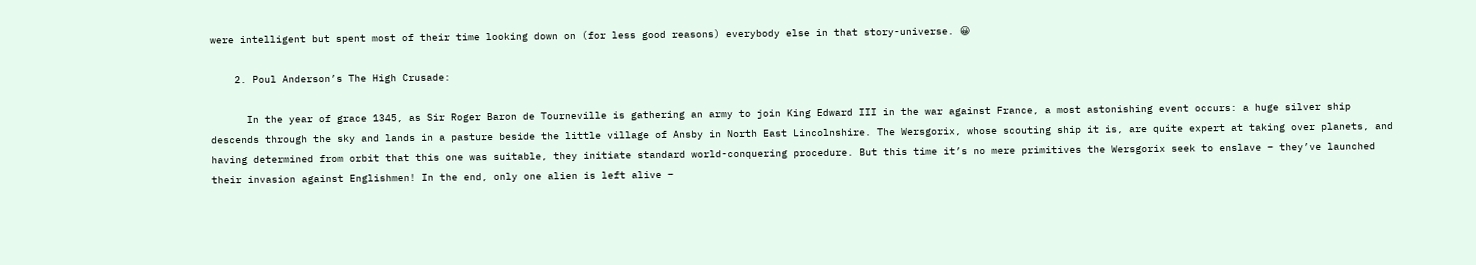were intelligent but spent most of their time looking down on (for less good reasons) everybody else in that story-universe. 😀

    2. Poul Anderson’s The High Crusade:

      In the year of grace 1345, as Sir Roger Baron de Tourneville is gathering an army to join King Edward III in the war against France, a most astonishing event occurs: a huge silver ship descends through the sky and lands in a pasture beside the little village of Ansby in North East Lincolnshire. The Wersgorix, whose scouting ship it is, are quite expert at taking over planets, and having determined from orbit that this one was suitable, they initiate standard world-conquering procedure. But this time it’s no mere primitives the Wersgorix seek to enslave – they’ve launched their invasion against Englishmen! In the end, only one alien is left alive –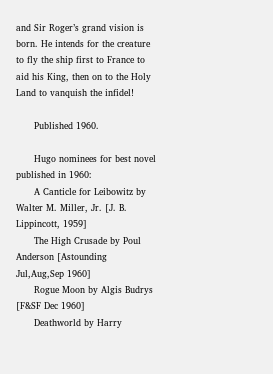and Sir Roger’s grand vision is born. He intends for the creature to fly the ship first to France to aid his King, then on to the Holy Land to vanquish the infidel!

      Published 1960.

      Hugo nominees for best novel published in 1960:
      A Canticle for Leibowitz by Walter M. Miller, Jr. [J. B. Lippincott, 1959]
      The High Crusade by Poul Anderson [Astounding Jul,Aug,Sep 1960]
      Rogue Moon by Algis Budrys [F&SF Dec 1960]
      Deathworld by Harry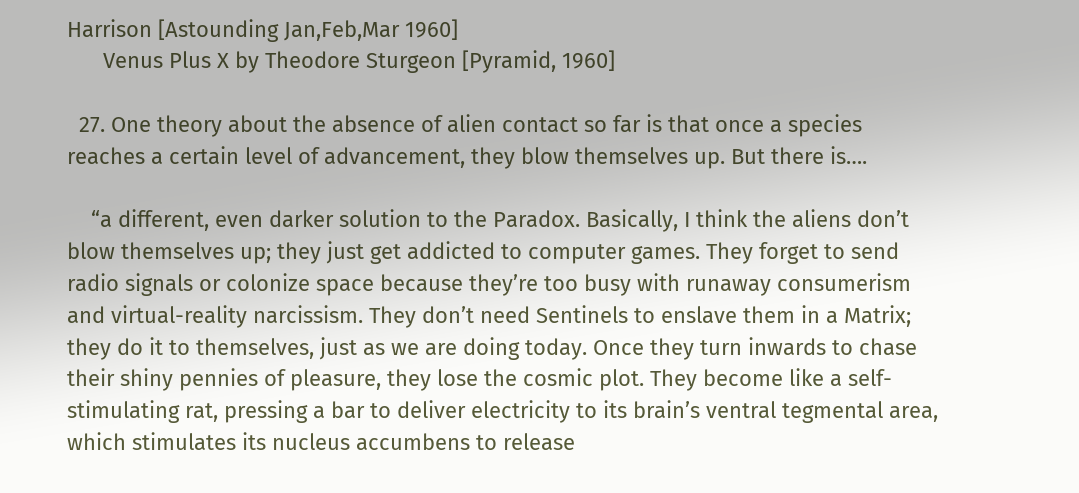Harrison [Astounding Jan,Feb,Mar 1960]
      Venus Plus X by Theodore Sturgeon [Pyramid, 1960]

  27. One theory about the absence of alien contact so far is that once a species reaches a certain level of advancement, they blow themselves up. But there is….

    “a different, even darker solution to the Paradox. Basically, I think the aliens don’t blow themselves up; they just get addicted to computer games. They forget to send radio signals or colonize space because they’re too busy with runaway consumerism and virtual-reality narcissism. They don’t need Sentinels to enslave them in a Matrix; they do it to themselves, just as we are doing today. Once they turn inwards to chase their shiny pennies of pleasure, they lose the cosmic plot. They become like a self-stimulating rat, pressing a bar to deliver electricity to its brain’s ventral tegmental area, which stimulates its nucleus accumbens to release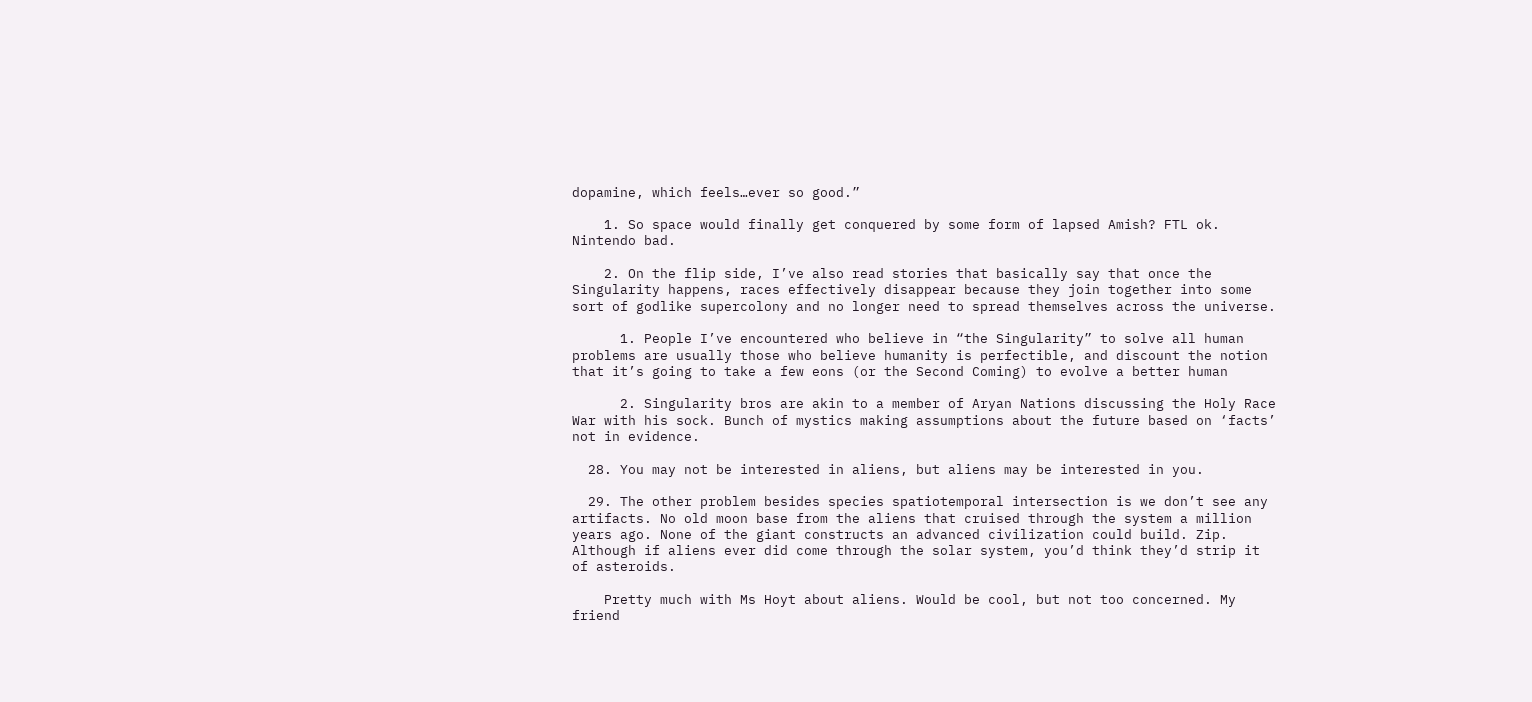dopamine, which feels…ever so good.”

    1. So space would finally get conquered by some form of lapsed Amish? FTL ok. Nintendo bad.

    2. On the flip side, I’ve also read stories that basically say that once the Singularity happens, races effectively disappear because they join together into some sort of godlike supercolony and no longer need to spread themselves across the universe.

      1. People I’ve encountered who believe in “the Singularity” to solve all human problems are usually those who believe humanity is perfectible, and discount the notion that it’s going to take a few eons (or the Second Coming) to evolve a better human

      2. Singularity bros are akin to a member of Aryan Nations discussing the Holy Race War with his sock. Bunch of mystics making assumptions about the future based on ‘facts’ not in evidence.

  28. You may not be interested in aliens, but aliens may be interested in you.

  29. The other problem besides species spatiotemporal intersection is we don’t see any artifacts. No old moon base from the aliens that cruised through the system a million years ago. None of the giant constructs an advanced civilization could build. Zip. Although if aliens ever did come through the solar system, you’d think they’d strip it of asteroids.

    Pretty much with Ms Hoyt about aliens. Would be cool, but not too concerned. My friend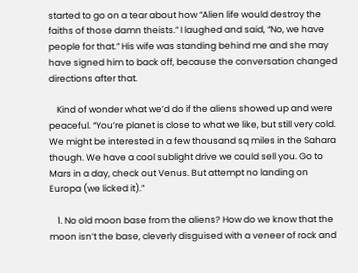started to go on a tear about how “Alien life would destroy the faiths of those damn theists.” I laughed and said, “No, we have people for that.” His wife was standing behind me and she may have signed him to back off, because the conversation changed directions after that.

    Kind of wonder what we’d do if the aliens showed up and were peaceful. “You’re planet is close to what we like, but still very cold. We might be interested in a few thousand sq miles in the Sahara though. We have a cool sublight drive we could sell you. Go to Mars in a day, check out Venus. But attempt no landing on Europa (we licked it).”

    1. No old moon base from the aliens? How do we know that the moon isn’t the base, cleverly disguised with a veneer of rock and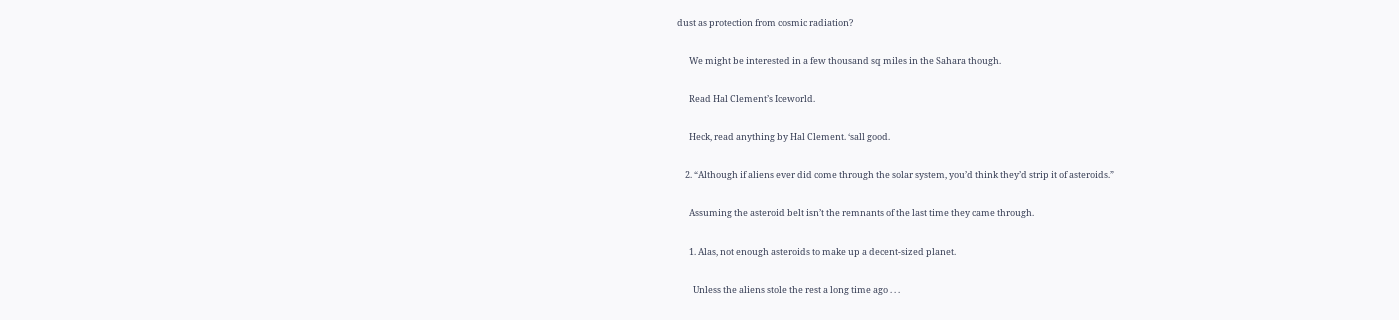dust as protection from cosmic radiation?

      We might be interested in a few thousand sq miles in the Sahara though.

      Read Hal Clement’s Iceworld.

      Heck, read anything by Hal Clement. ‘sall good.

    2. “Although if aliens ever did come through the solar system, you’d think they’d strip it of asteroids.”

      Assuming the asteroid belt isn’t the remnants of the last time they came through.

      1. Alas, not enough asteroids to make up a decent-sized planet.

        Unless the aliens stole the rest a long time ago . . .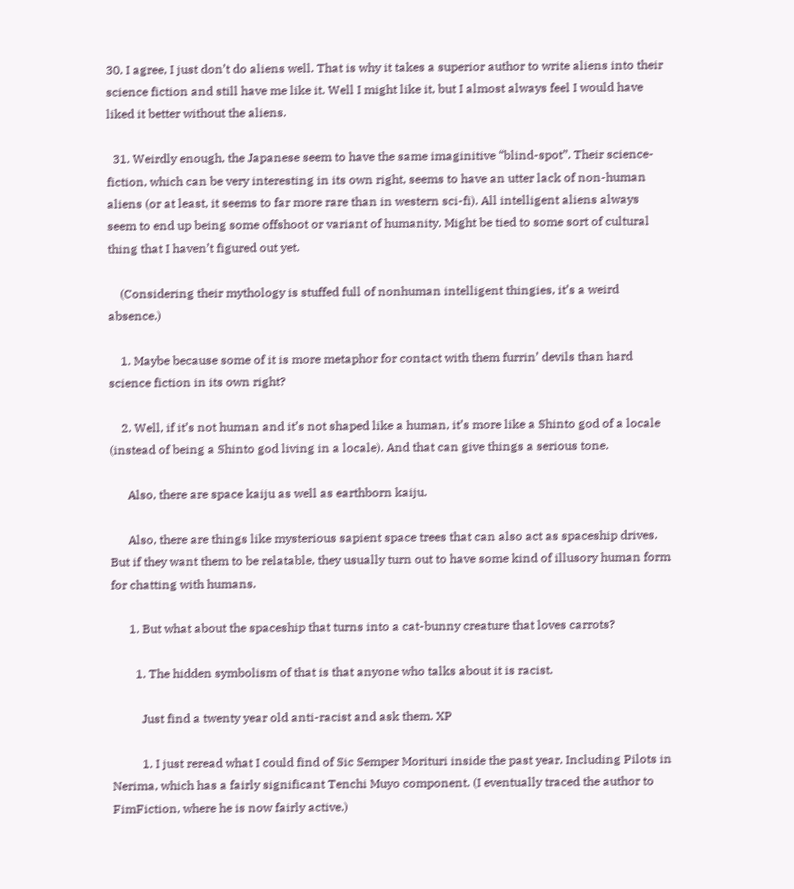30. I agree, I just don’t do aliens well. That is why it takes a superior author to write aliens into their science fiction and still have me like it. Well I might like it, but I almost always feel I would have liked it better without the aliens.

  31. Weirdly enough, the Japanese seem to have the same imaginitive “blind-spot”. Their science-fiction, which can be very interesting in its own right, seems to have an utter lack of non-human aliens (or at least, it seems to far more rare than in western sci-fi). All intelligent aliens always seem to end up being some offshoot or variant of humanity. Might be tied to some sort of cultural thing that I haven’t figured out yet.

    (Considering their mythology is stuffed full of nonhuman intelligent thingies, it’s a weird absence.)

    1. Maybe because some of it is more metaphor for contact with them furrin’ devils than hard science fiction in its own right?

    2. Well, if it’s not human and it’s not shaped like a human, it’s more like a Shinto god of a locale (instead of being a Shinto god living in a locale). And that can give things a serious tone.

      Also, there are space kaiju as well as earthborn kaiju.

      Also, there are things like mysterious sapient space trees that can also act as spaceship drives. But if they want them to be relatable, they usually turn out to have some kind of illusory human form for chatting with humans.

      1. But what about the spaceship that turns into a cat-bunny creature that loves carrots?

        1. The hidden symbolism of that is that anyone who talks about it is racist.

          Just find a twenty year old anti-racist and ask them. XP

          1. I just reread what I could find of Sic Semper Morituri inside the past year. Including Pilots in Nerima, which has a fairly significant Tenchi Muyo component. (I eventually traced the author to FimFiction, where he is now fairly active.)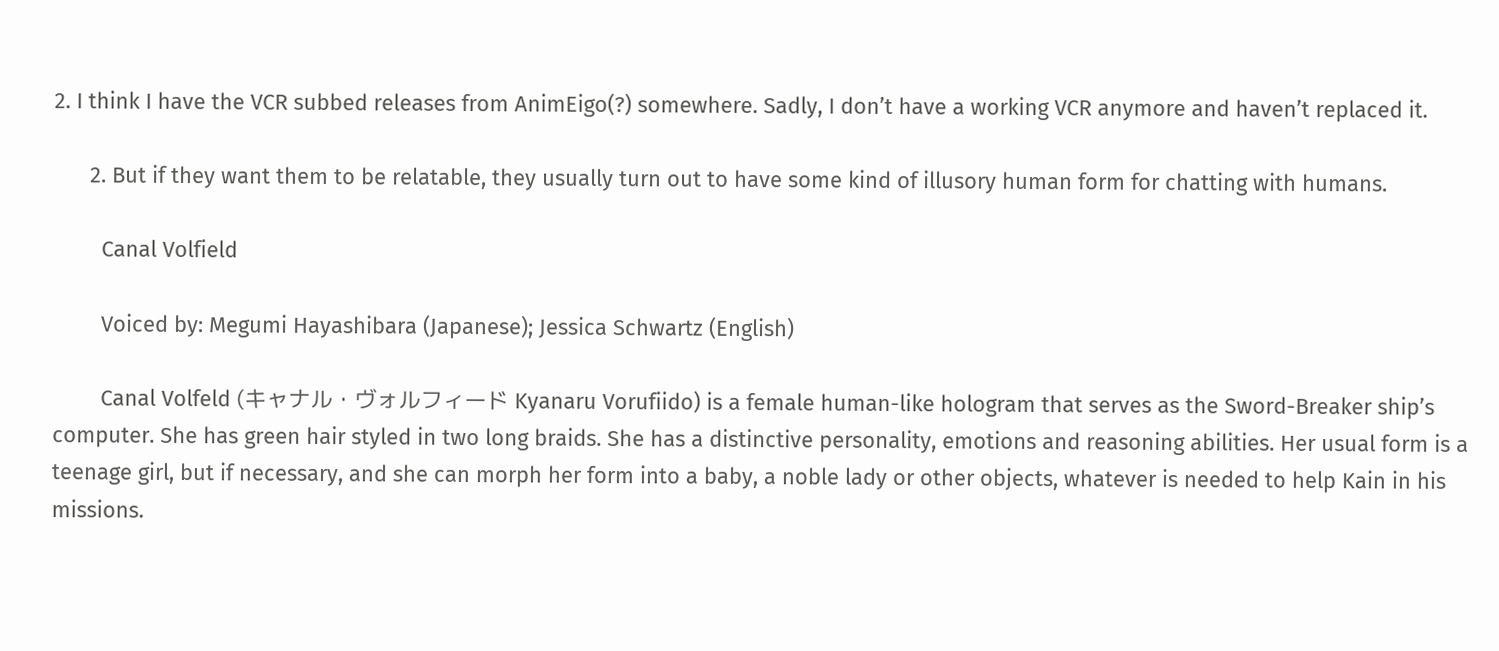2. I think I have the VCR subbed releases from AnimEigo(?) somewhere. Sadly, I don’t have a working VCR anymore and haven’t replaced it.

      2. But if they want them to be relatable, they usually turn out to have some kind of illusory human form for chatting with humans.

        Canal Volfield

        Voiced by: Megumi Hayashibara (Japanese); Jessica Schwartz (English)

        Canal Volfeld (キャナル・ヴォルフィード Kyanaru Vorufiido) is a female human-like hologram that serves as the Sword-Breaker ship’s computer. She has green hair styled in two long braids. She has a distinctive personality, emotions and reasoning abilities. Her usual form is a teenage girl, but if necessary, and she can morph her form into a baby, a noble lady or other objects, whatever is needed to help Kain in his missions.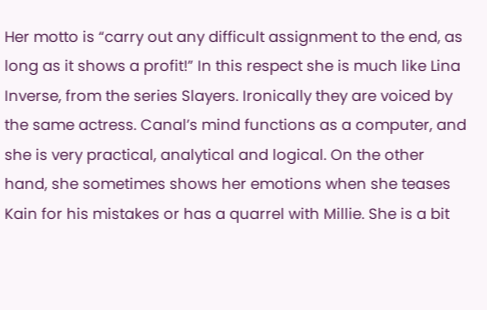Her motto is “carry out any difficult assignment to the end, as long as it shows a profit!” In this respect she is much like Lina Inverse, from the series Slayers. Ironically they are voiced by the same actress. Canal’s mind functions as a computer, and she is very practical, analytical and logical. On the other hand, she sometimes shows her emotions when she teases Kain for his mistakes or has a quarrel with Millie. She is a bit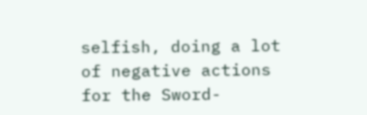selfish, doing a lot of negative actions for the Sword-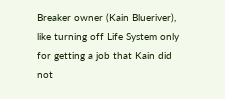Breaker owner (Kain Blueriver), like turning off Life System only for getting a job that Kain did not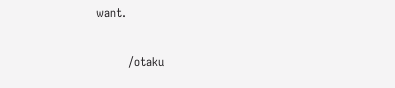want.

        /otaku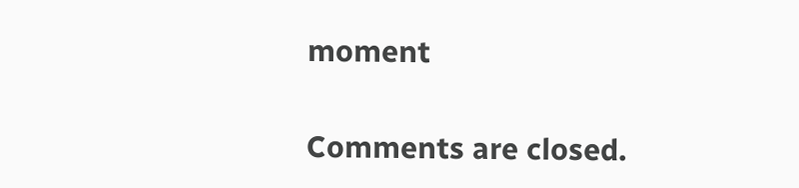moment

Comments are closed.